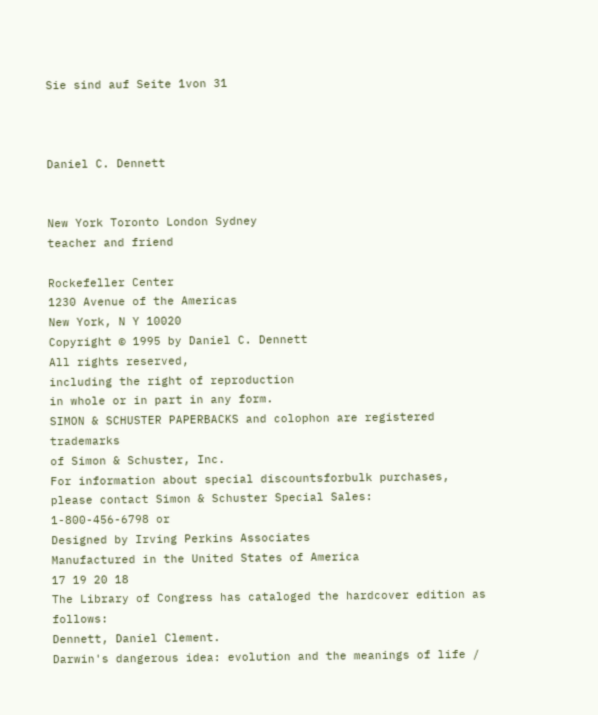Sie sind auf Seite 1von 31



Daniel C. Dennett


New York Toronto London Sydney
teacher and friend

Rockefeller Center
1230 Avenue of the Americas
New York, N Y 10020
Copyright © 1995 by Daniel C. Dennett
All rights reserved,
including the right of reproduction
in whole or in part in any form.
SIMON & SCHUSTER PAPERBACKS and colophon are registered trademarks
of Simon & Schuster, Inc.
For information about special discountsforbulk purchases,
please contact Simon & Schuster Special Sales:
1-800-456-6798 or
Designed by Irving Perkins Associates
Manufactured in the United States of America
17 19 20 18
The Library of Congress has cataloged the hardcover edition as follows:
Dennett, Daniel Clement.
Darwin's dangerous idea: evolution and the meanings of life /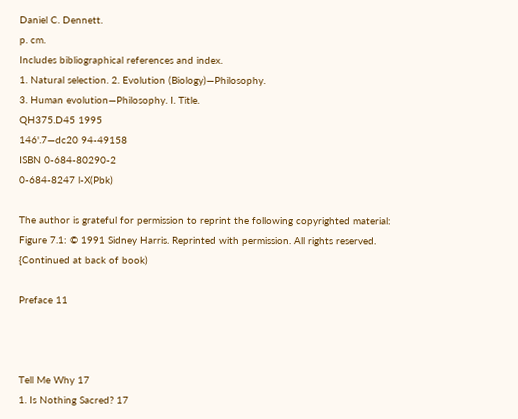Daniel C. Dennett.
p. cm.
Includes bibliographical references and index.
1. Natural selection. 2. Evolution (Biology)—Philosophy.
3. Human evolution—Philosophy. I. Title.
QH375.D45 1995
146'.7—dc20 94-49158
ISBN 0-684-80290-2
0-684-8247 l-X(Pbk)

The author is grateful for permission to reprint the following copyrighted material:
Figure 7.1: © 1991 Sidney Harris. Reprinted with permission. All rights reserved.
{Continued at back of book)

Preface 11



Tell Me Why 17
1. Is Nothing Sacred? 17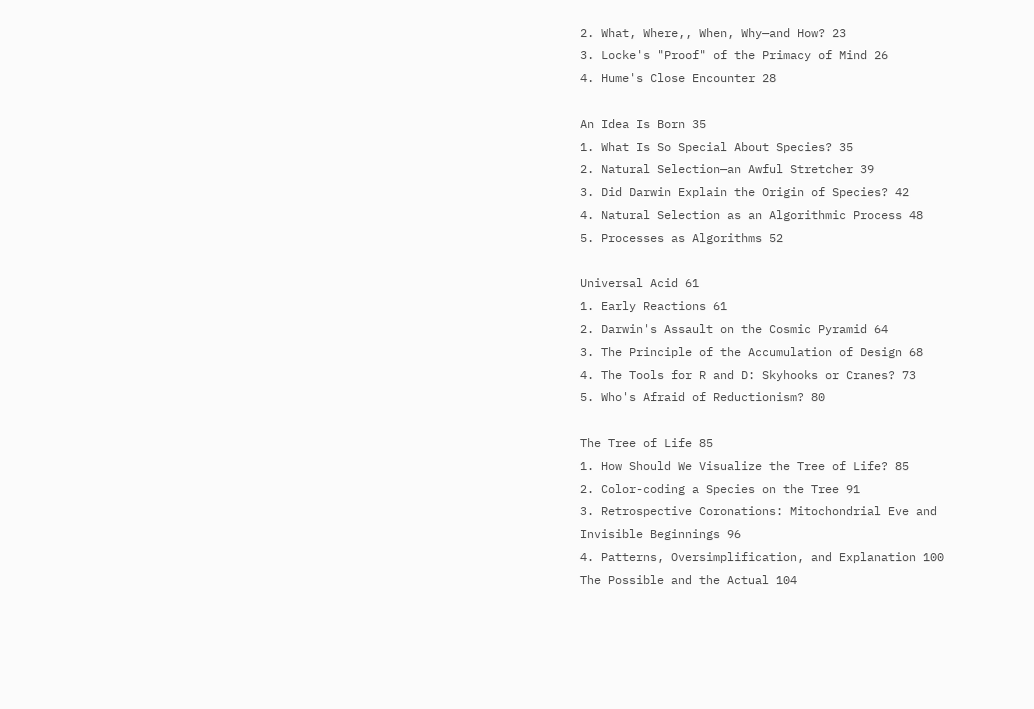2. What, Where,, When, Why—and How? 23
3. Locke's "Proof" of the Primacy of Mind 26
4. Hume's Close Encounter 28

An Idea Is Born 35
1. What Is So Special About Species? 35
2. Natural Selection—an Awful Stretcher 39
3. Did Darwin Explain the Origin of Species? 42
4. Natural Selection as an Algorithmic Process 48
5. Processes as Algorithms 52

Universal Acid 61
1. Early Reactions 61
2. Darwin's Assault on the Cosmic Pyramid 64
3. The Principle of the Accumulation of Design 68
4. The Tools for R and D: Skyhooks or Cranes? 73
5. Who's Afraid of Reductionism? 80

The Tree of Life 85
1. How Should We Visualize the Tree of Life? 85
2. Color-coding a Species on the Tree 91
3. Retrospective Coronations: Mitochondrial Eve and
Invisible Beginnings 96
4. Patterns, Oversimplification, and Explanation 100
The Possible and the Actual 104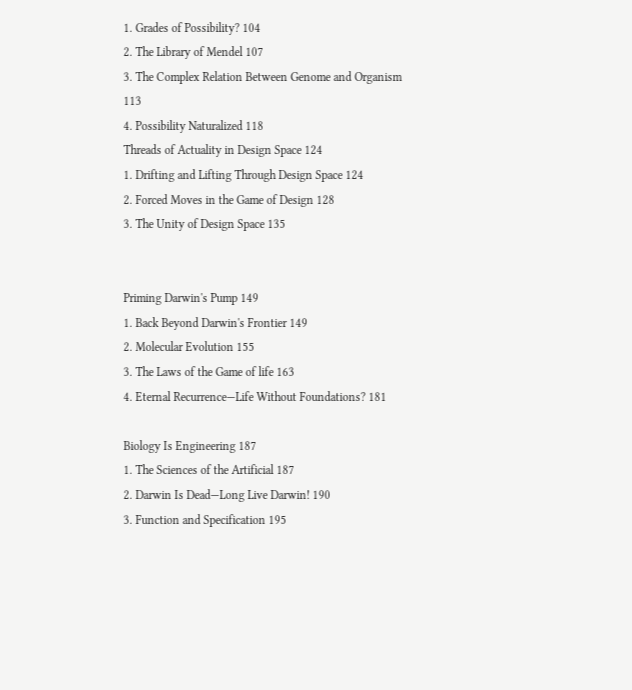1. Grades of Possibility? 104
2. The Library of Mendel 107
3. The Complex Relation Between Genome and Organism 113
4. Possibility Naturalized 118
Threads of Actuality in Design Space 124
1. Drifting and Lifting Through Design Space 124
2. Forced Moves in the Game of Design 128
3. The Unity of Design Space 135


Priming Darwin's Pump 149
1. Back Beyond Darwin's Frontier 149
2. Molecular Evolution 155
3. The Laws of the Game of life 163
4. Eternal Recurrence—Life Without Foundations? 181

Biology Is Engineering 187
1. The Sciences of the Artificial 187
2. Darwin Is Dead—Long Live Darwin! 190
3. Function and Specification 195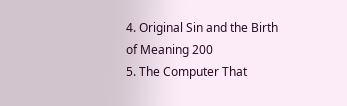4. Original Sin and the Birth of Meaning 200
5. The Computer That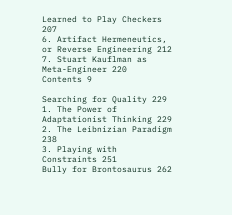Learned to Play Checkers 207
6. Artifact Hermeneutics, or Reverse Engineering 212
7. Stuart Kauflman as Meta-Engineer 220
Contents 9

Searching for Quality 229
1. The Power of Adaptationist Thinking 229
2. The Leibnizian Paradigm 238
3. Playing with Constraints 251
Bully for Brontosaurus 262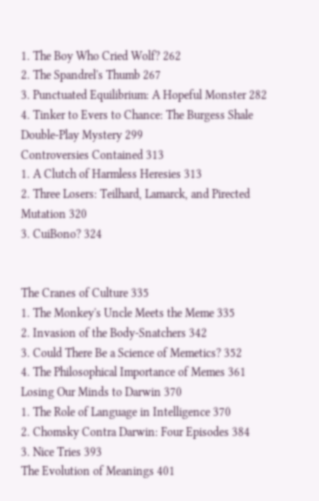1. The Boy Who Cried Wolf? 262
2. The Spandrel's Thumb 267
3. Punctuated Equilibrium: A Hopeful Monster 282
4. Tinker to Evers to Chance: The Burgess Shale
Double-Play Mystery 299
Controversies Contained 313
1. A Clutch of Harmless Heresies 313
2. Three Losers: Teilhard, Lamarck, and Pirected
Mutation 320
3. CuiBono? 324


The Cranes of Culture 335
1. The Monkey's Uncle Meets the Meme 335
2. Invasion of the Body-Snatchers 342
3. Could There Be a Science of Memetics? 352
4. The Philosophical Importance of Memes 361
Losing Our Minds to Darwin 370
1. The Role of Language in Intelligence 370
2. Chomsky Contra Darwin: Four Episodes 384
3. Nice Tries 393
The Evolution of Meanings 401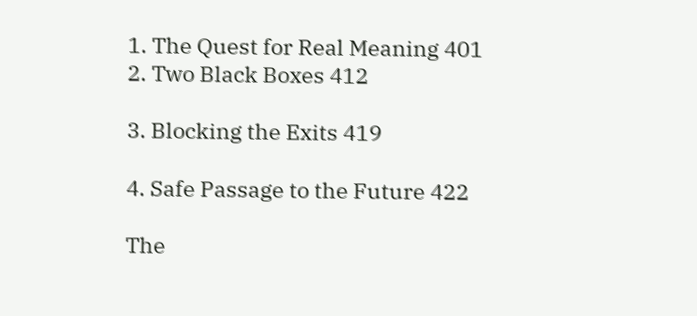1. The Quest for Real Meaning 401
2. Two Black Boxes 412

3. Blocking the Exits 419

4. Safe Passage to the Future 422

The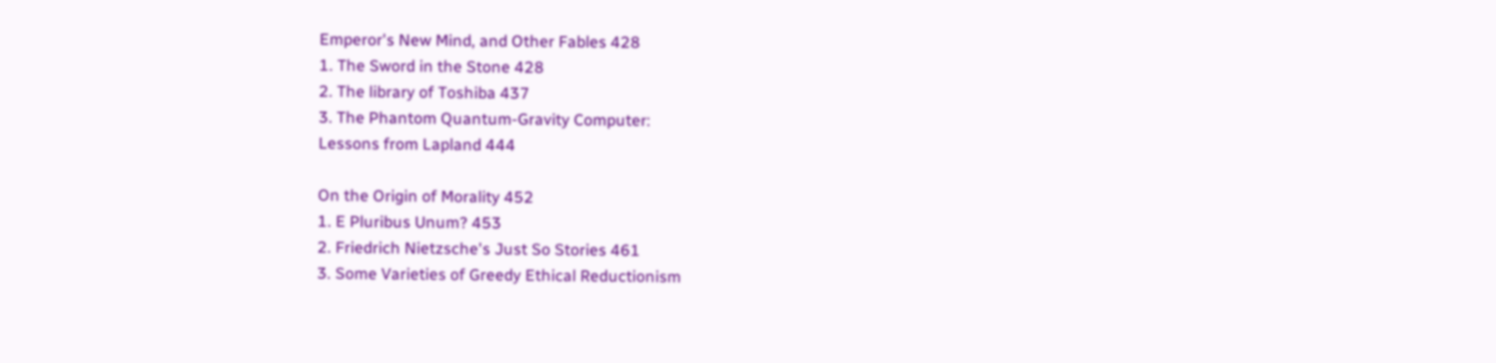Emperor's New Mind, and Other Fables 428
1. The Sword in the Stone 428
2. The library of Toshiba 437
3. The Phantom Quantum-Gravity Computer:
Lessons from Lapland 444

On the Origin of Morality 452
1. E Pluribus Unum? 453
2. Friedrich Nietzsche's Just So Stories 461
3. Some Varieties of Greedy Ethical Reductionism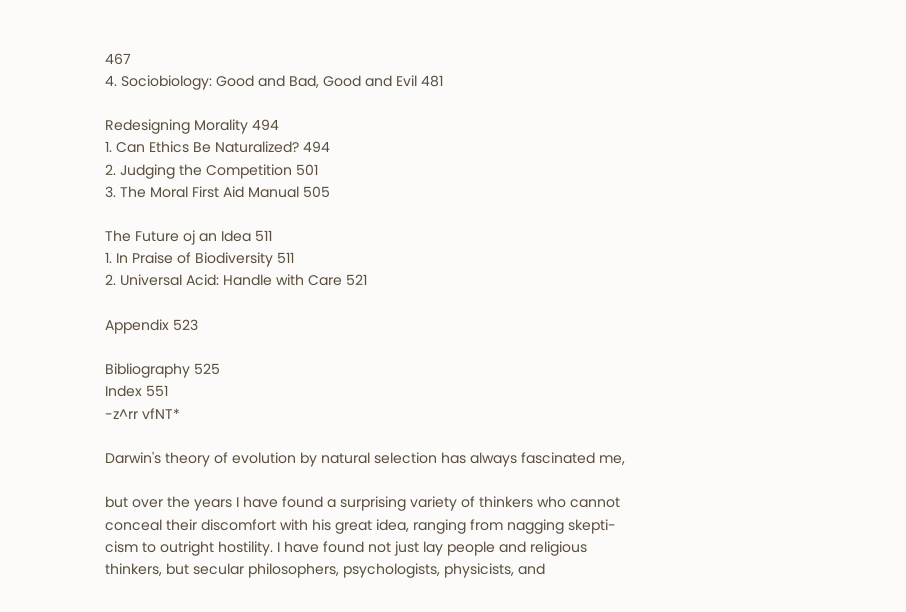467
4. Sociobiology: Good and Bad, Good and Evil 481

Redesigning Morality 494
1. Can Ethics Be Naturalized? 494
2. Judging the Competition 501
3. The Moral First Aid Manual 505

The Future oj an Idea 511
1. In Praise of Biodiversity 511
2. Universal Acid: Handle with Care 521

Appendix 523

Bibliography 525
Index 551
-z^rr vfNT*

Darwin's theory of evolution by natural selection has always fascinated me,

but over the years I have found a surprising variety of thinkers who cannot
conceal their discomfort with his great idea, ranging from nagging skepti-
cism to outright hostility. I have found not just lay people and religious
thinkers, but secular philosophers, psychologists, physicists, and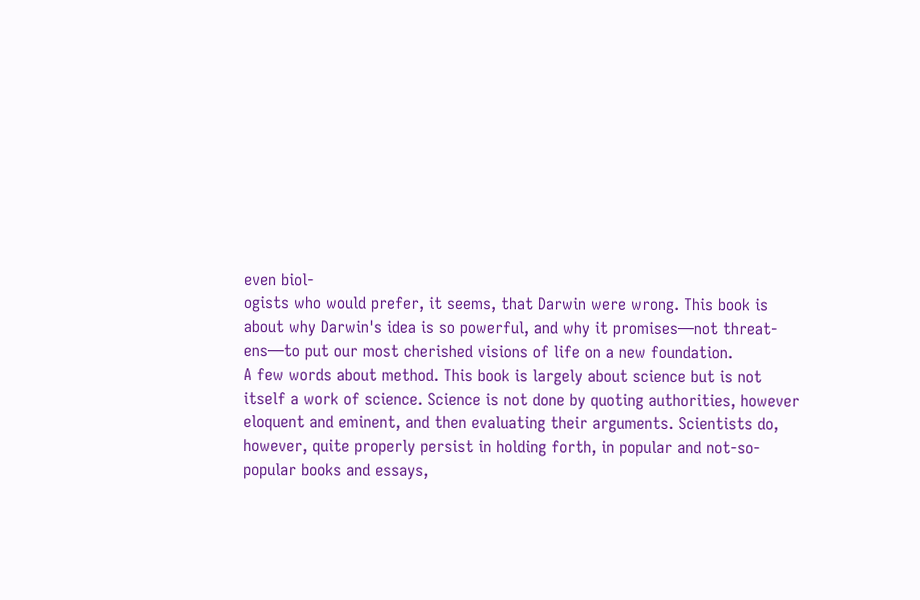even biol-
ogists who would prefer, it seems, that Darwin were wrong. This book is
about why Darwin's idea is so powerful, and why it promises—not threat-
ens—to put our most cherished visions of life on a new foundation.
A few words about method. This book is largely about science but is not
itself a work of science. Science is not done by quoting authorities, however
eloquent and eminent, and then evaluating their arguments. Scientists do,
however, quite properly persist in holding forth, in popular and not-so-
popular books and essays,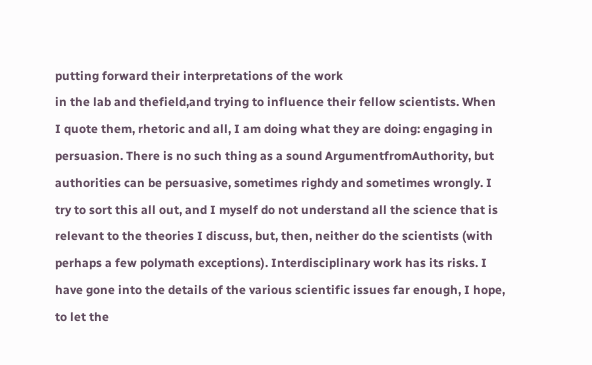putting forward their interpretations of the work
in the lab and thefield,and trying to influence their fellow scientists. When
I quote them, rhetoric and all, I am doing what they are doing: engaging in
persuasion. There is no such thing as a sound ArgumentfromAuthority, but
authorities can be persuasive, sometimes righdy and sometimes wrongly. I
try to sort this all out, and I myself do not understand all the science that is
relevant to the theories I discuss, but, then, neither do the scientists (with
perhaps a few polymath exceptions). Interdisciplinary work has its risks. I
have gone into the details of the various scientific issues far enough, I hope,
to let the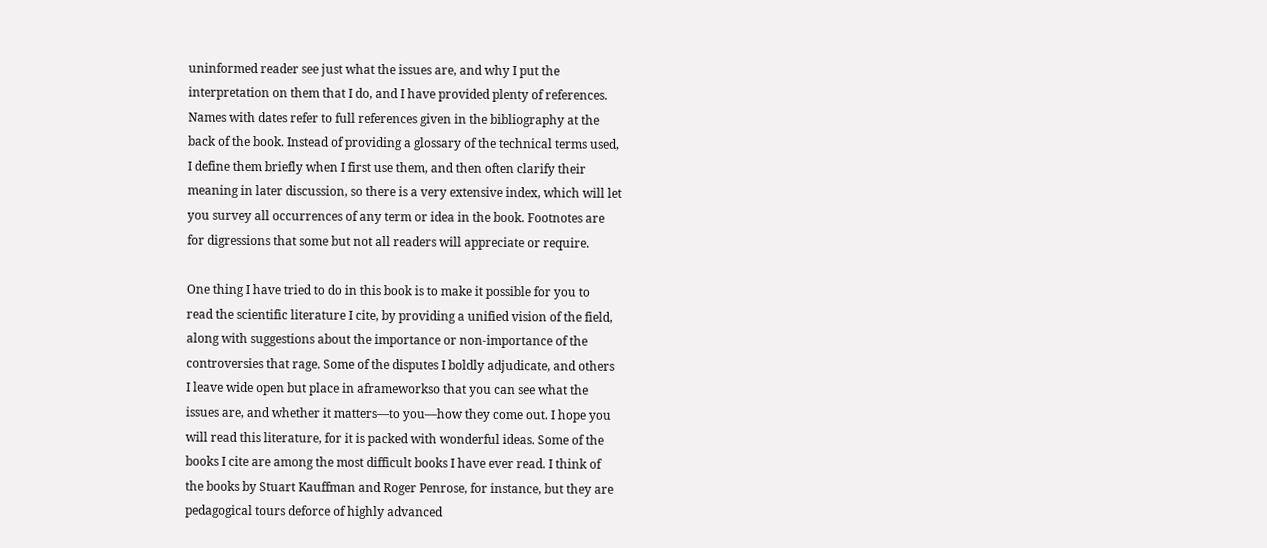uninformed reader see just what the issues are, and why I put the
interpretation on them that I do, and I have provided plenty of references.
Names with dates refer to full references given in the bibliography at the
back of the book. Instead of providing a glossary of the technical terms used,
I define them briefly when I first use them, and then often clarify their
meaning in later discussion, so there is a very extensive index, which will let
you survey all occurrences of any term or idea in the book. Footnotes are
for digressions that some but not all readers will appreciate or require.

One thing I have tried to do in this book is to make it possible for you to
read the scientific literature I cite, by providing a unified vision of the field,
along with suggestions about the importance or non-importance of the
controversies that rage. Some of the disputes I boldly adjudicate, and others
I leave wide open but place in aframeworkso that you can see what the
issues are, and whether it matters—to you—how they come out. I hope you
will read this literature, for it is packed with wonderful ideas. Some of the
books I cite are among the most difficult books I have ever read. I think of
the books by Stuart Kauffman and Roger Penrose, for instance, but they are
pedagogical tours deforce of highly advanced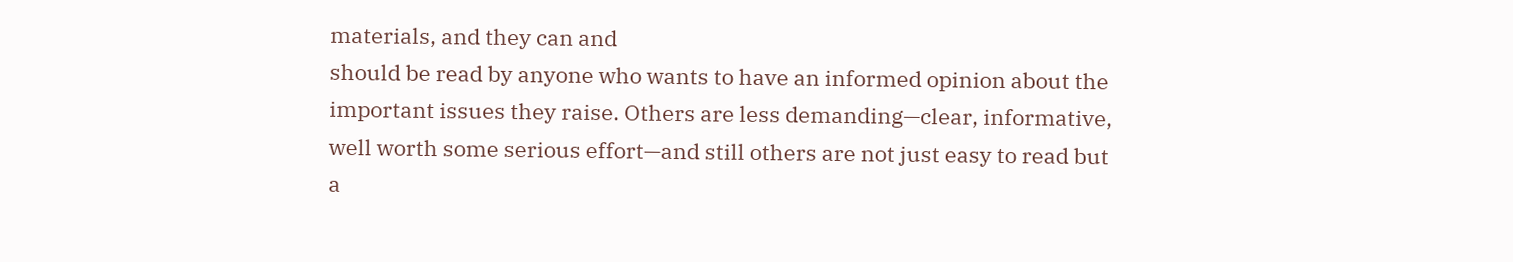materials, and they can and
should be read by anyone who wants to have an informed opinion about the
important issues they raise. Others are less demanding—clear, informative,
well worth some serious effort—and still others are not just easy to read but
a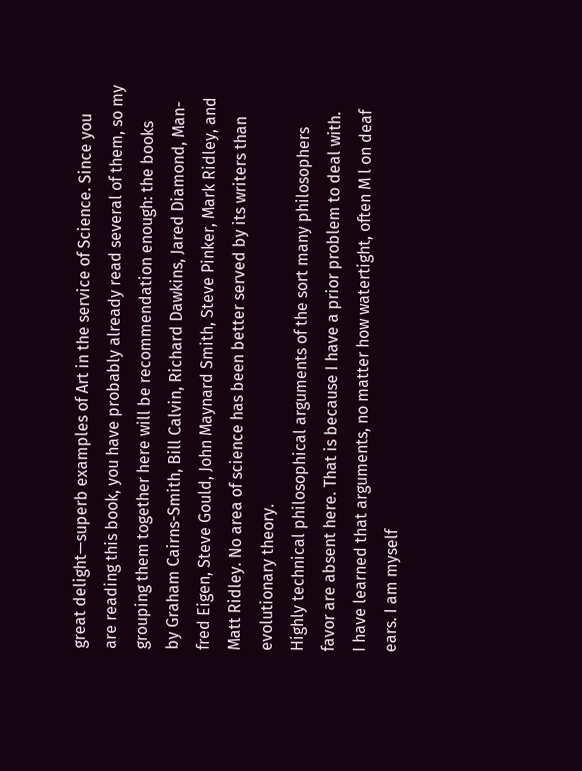great delight—superb examples of Art in the service of Science. Since you
are reading this book, you have probably already read several of them, so my
grouping them together here will be recommendation enough: the books
by Graham Cairns-Smith, Bill Calvin, Richard Dawkins, Jared Diamond, Man-
fred Eigen, Steve Gould, John Maynard Smith, Steve Pinker, Mark Ridley, and
Matt Ridley. No area of science has been better served by its writers than
evolutionary theory.
Highly technical philosophical arguments of the sort many philosophers
favor are absent here. That is because I have a prior problem to deal with.
I have learned that arguments, no matter how watertight, often M l on deaf
ears. I am myself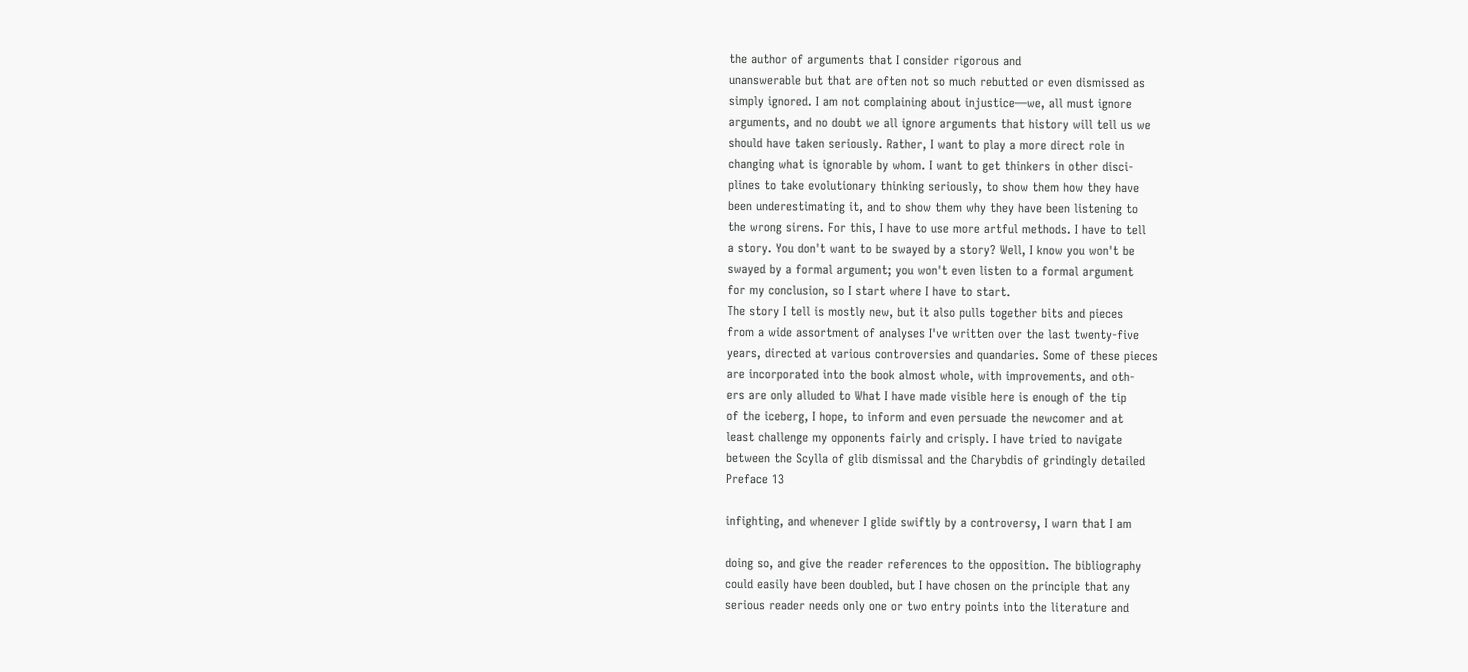the author of arguments that I consider rigorous and
unanswerable but that are often not so much rebutted or even dismissed as
simply ignored. I am not complaining about injustice—we, all must ignore
arguments, and no doubt we all ignore arguments that history will tell us we
should have taken seriously. Rather, I want to play a more direct role in
changing what is ignorable by whom. I want to get thinkers in other disci-
plines to take evolutionary thinking seriously, to show them how they have
been underestimating it, and to show them why they have been listening to
the wrong sirens. For this, I have to use more artful methods. I have to tell
a story. You don't want to be swayed by a story? Well, I know you won't be
swayed by a formal argument; you won't even listen to a formal argument
for my conclusion, so I start where I have to start.
The story I tell is mostly new, but it also pulls together bits and pieces
from a wide assortment of analyses I've written over the last twenty-five
years, directed at various controversies and quandaries. Some of these pieces
are incorporated into the book almost whole, with improvements, and oth-
ers are only alluded to What I have made visible here is enough of the tip
of the iceberg, I hope, to inform and even persuade the newcomer and at
least challenge my opponents fairly and crisply. I have tried to navigate
between the Scylla of glib dismissal and the Charybdis of grindingly detailed
Preface 13

infighting, and whenever I glide swiftly by a controversy, I warn that I am

doing so, and give the reader references to the opposition. The bibliography
could easily have been doubled, but I have chosen on the principle that any
serious reader needs only one or two entry points into the literature and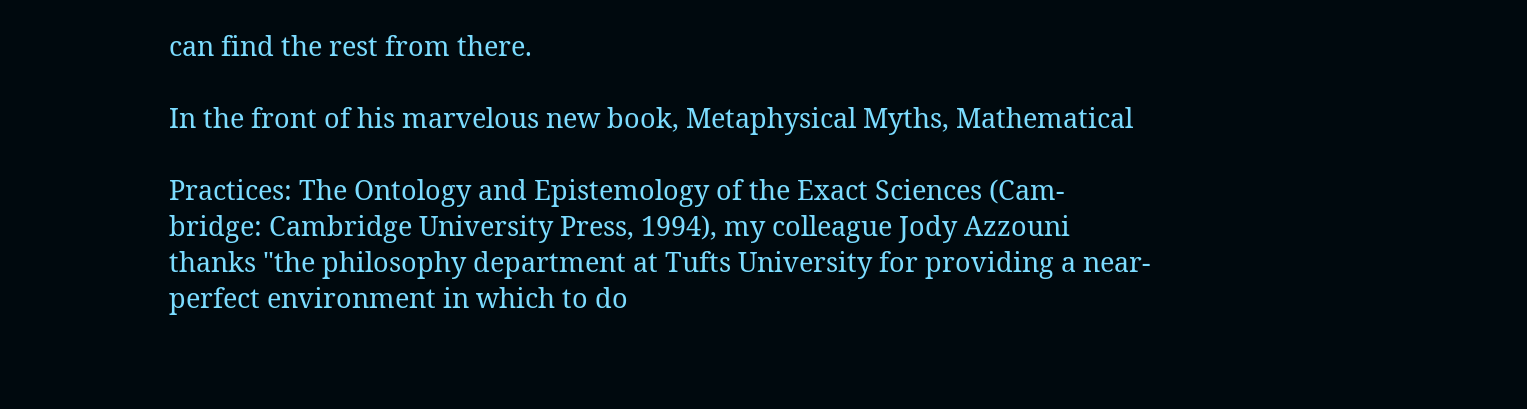can find the rest from there.

In the front of his marvelous new book, Metaphysical Myths, Mathematical

Practices: The Ontology and Epistemology of the Exact Sciences (Cam-
bridge: Cambridge University Press, 1994), my colleague Jody Azzouni
thanks "the philosophy department at Tufts University for providing a near-
perfect environment in which to do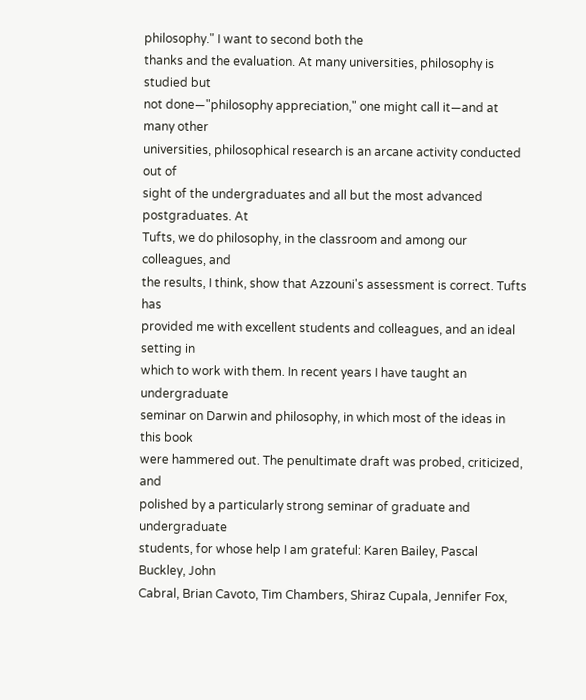philosophy." I want to second both the
thanks and the evaluation. At many universities, philosophy is studied but
not done—"philosophy appreciation," one might call it—and at many other
universities, philosophical research is an arcane activity conducted out of
sight of the undergraduates and all but the most advanced postgraduates. At
Tufts, we do philosophy, in the classroom and among our colleagues, and
the results, I think, show that Azzouni's assessment is correct. Tufts has
provided me with excellent students and colleagues, and an ideal setting in
which to work with them. In recent years I have taught an undergraduate
seminar on Darwin and philosophy, in which most of the ideas in this book
were hammered out. The penultimate draft was probed, criticized, and
polished by a particularly strong seminar of graduate and undergraduate
students, for whose help I am grateful: Karen Bailey, Pascal Buckley, John
Cabral, Brian Cavoto, Tim Chambers, Shiraz Cupala, Jennifer Fox,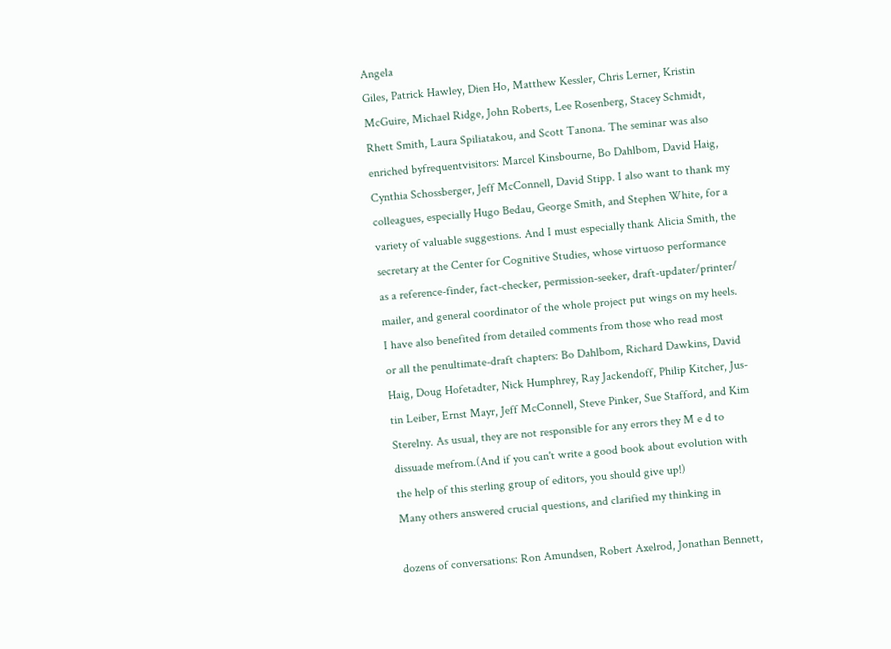Angela
Giles, Patrick Hawley, Dien Ho, Matthew Kessler, Chris Lerner, Kristin
McGuire, Michael Ridge, John Roberts, Lee Rosenberg, Stacey Schmidt,
Rhett Smith, Laura Spiliatakou, and Scott Tanona. The seminar was also
enriched byfrequentvisitors: Marcel Kinsbourne, Bo Dahlbom, David Haig,
Cynthia Schossberger, Jeff McConnell, David Stipp. I also want to thank my
colleagues, especially Hugo Bedau, George Smith, and Stephen White, for a
variety of valuable suggestions. And I must especially thank Alicia Smith, the
secretary at the Center for Cognitive Studies, whose virtuoso performance
as a reference-finder, fact-checker, permission-seeker, draft-updater/printer/
mailer, and general coordinator of the whole project put wings on my heels.
I have also benefited from detailed comments from those who read most
or all the penultimate-draft chapters: Bo Dahlbom, Richard Dawkins, David
Haig, Doug Hofetadter, Nick Humphrey, Ray Jackendoff, Philip Kitcher, Jus-
tin Leiber, Ernst Mayr, Jeff McConnell, Steve Pinker, Sue Stafford, and Kim
Sterelny. As usual, they are not responsible for any errors they M e d to
dissuade mefrom.(And if you can't write a good book about evolution with
the help of this sterling group of editors, you should give up!)
Many others answered crucial questions, and clarified my thinking in

dozens of conversations: Ron Amundsen, Robert Axelrod, Jonathan Bennett,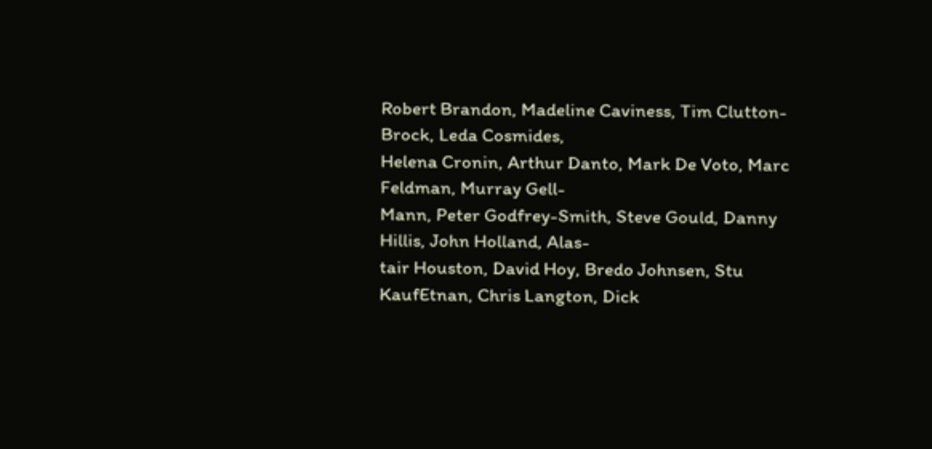Robert Brandon, Madeline Caviness, Tim Clutton-Brock, Leda Cosmides,
Helena Cronin, Arthur Danto, Mark De Voto, Marc Feldman, Murray Gell-
Mann, Peter Godfrey-Smith, Steve Gould, Danny Hillis, John Holland, Alas-
tair Houston, David Hoy, Bredo Johnsen, Stu KaufEtnan, Chris Langton, Dick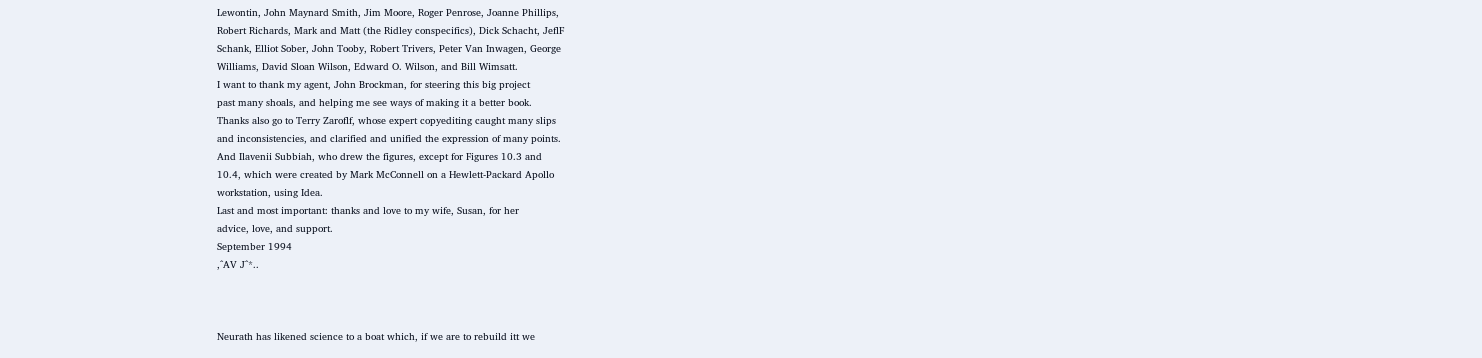Lewontin, John Maynard Smith, Jim Moore, Roger Penrose, Joanne Phillips,
Robert Richards, Mark and Matt (the Ridley conspecifics), Dick Schacht, JeflF
Schank, Elliot Sober, John Tooby, Robert Trivers, Peter Van Inwagen, George
Williams, David Sloan Wilson, Edward O. Wilson, and Bill Wimsatt.
I want to thank my agent, John Brockman, for steering this big project
past many shoals, and helping me see ways of making it a better book.
Thanks also go to Terry Zaroflf, whose expert copyediting caught many slips
and inconsistencies, and clarified and unified the expression of many points.
And Ilavenii Subbiah, who drew the figures, except for Figures 10.3 and
10.4, which were created by Mark McConnell on a Hewlett-Packard Apollo
workstation, using Idea.
Last and most important: thanks and love to my wife, Susan, for her
advice, love, and support.
September 1994
,^AV J^*..



Neurath has likened science to a boat which, if we are to rebuild itt we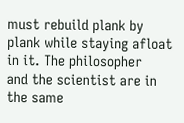must rebuild plank by plank while staying afloat in it. The philosopher
and the scientist are in the same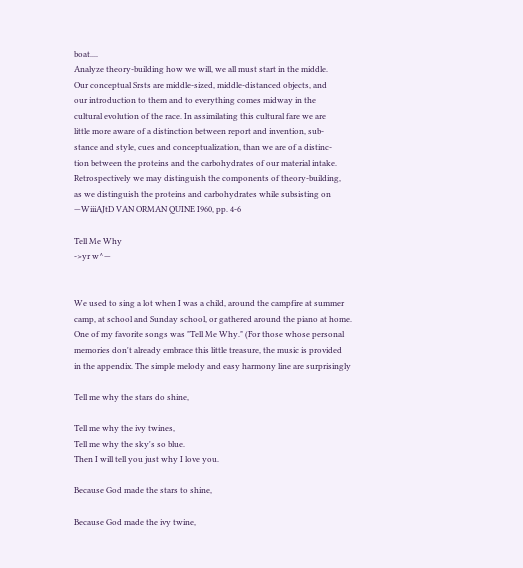boat....
Analyze theory-building how we will, we all must start in the middle.
Our conceptual Srsts are middle-sized, middle-distanced objects, and
our introduction to them and to everything comes midway in the
cultural evolution of the race. In assimilating this cultural fare we are
little more aware of a distinction between report and invention, sub-
stance and style, cues and conceptualization, than we are of a distinc-
tion between the proteins and the carbohydrates of our material intake.
Retrospectively we may distinguish the components of theory-building,
as we distinguish the proteins and carbohydrates while subsisting on
—WiiiAJtD VAN ORMAN QUINE I960, pp. 4-6

Tell Me Why
->yr w^—


We used to sing a lot when I was a child, around the campfire at summer
camp, at school and Sunday school, or gathered around the piano at home.
One of my favorite songs was "Tell Me Why." (For those whose personal
memories don't already embrace this little treasure, the music is provided
in the appendix. The simple melody and easy harmony line are surprisingly

Tell me why the stars do shine,

Tell me why the ivy twines,
Tell me why the sky's so blue.
Then I will tell you just why I love you.

Because God made the stars to shine,

Because God made the ivy twine,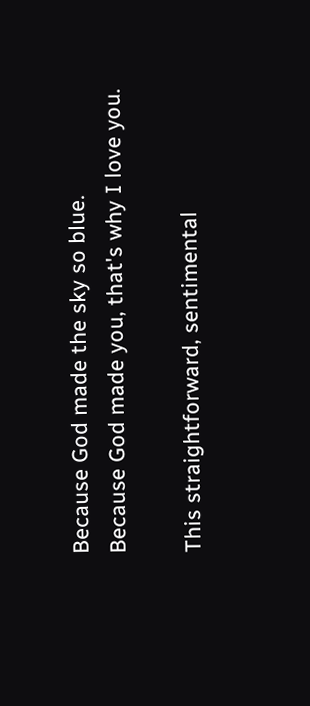Because God made the sky so blue.
Because God made you, that's why I love you.

This straightforward, sentimental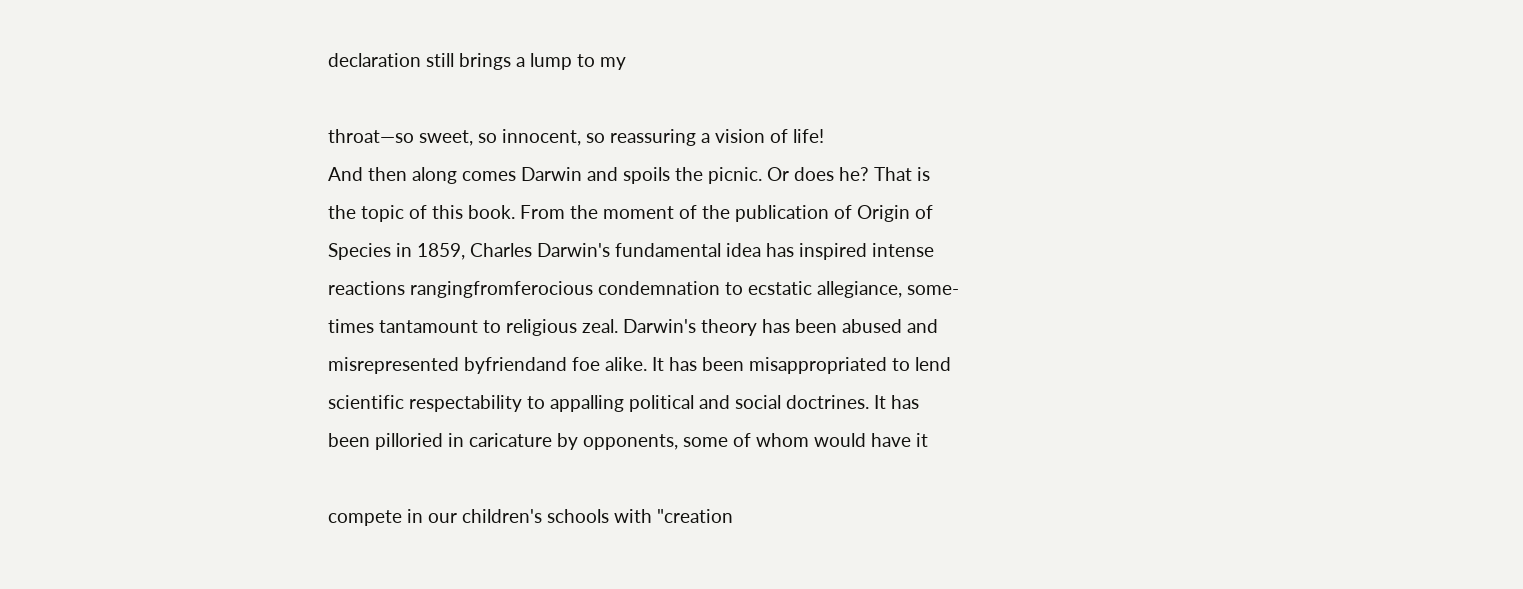declaration still brings a lump to my

throat—so sweet, so innocent, so reassuring a vision of life!
And then along comes Darwin and spoils the picnic. Or does he? That is
the topic of this book. From the moment of the publication of Origin of
Species in 1859, Charles Darwin's fundamental idea has inspired intense
reactions rangingfromferocious condemnation to ecstatic allegiance, some-
times tantamount to religious zeal. Darwin's theory has been abused and
misrepresented byfriendand foe alike. It has been misappropriated to lend
scientific respectability to appalling political and social doctrines. It has
been pilloried in caricature by opponents, some of whom would have it

compete in our children's schools with "creation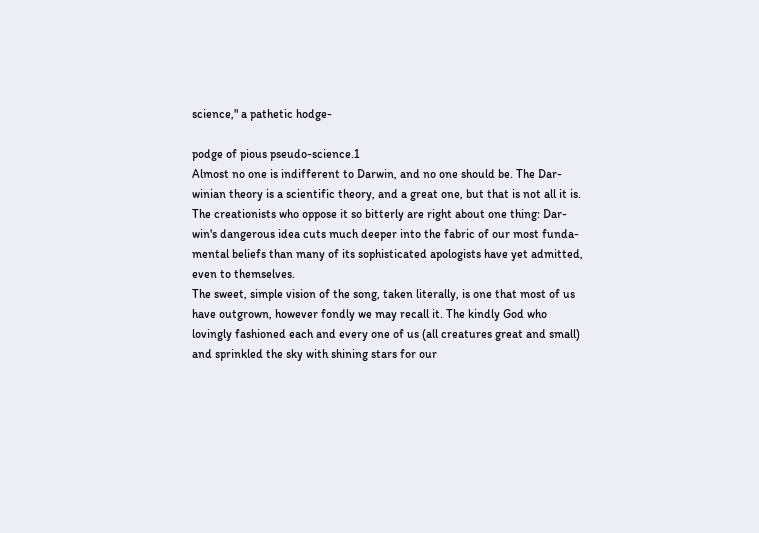science," a pathetic hodge-

podge of pious pseudo-science.1
Almost no one is indifferent to Darwin, and no one should be. The Dar-
winian theory is a scientific theory, and a great one, but that is not all it is.
The creationists who oppose it so bitterly are right about one thing: Dar-
win's dangerous idea cuts much deeper into the fabric of our most funda-
mental beliefs than many of its sophisticated apologists have yet admitted,
even to themselves.
The sweet, simple vision of the song, taken literally, is one that most of us
have outgrown, however fondly we may recall it. The kindly God who
lovingly fashioned each and every one of us (all creatures great and small)
and sprinkled the sky with shining stars for our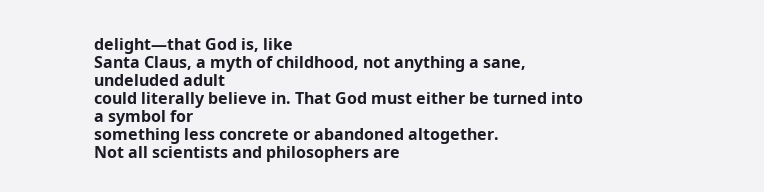delight—that God is, like
Santa Claus, a myth of childhood, not anything a sane, undeluded adult
could literally believe in. That God must either be turned into a symbol for
something less concrete or abandoned altogether.
Not all scientists and philosophers are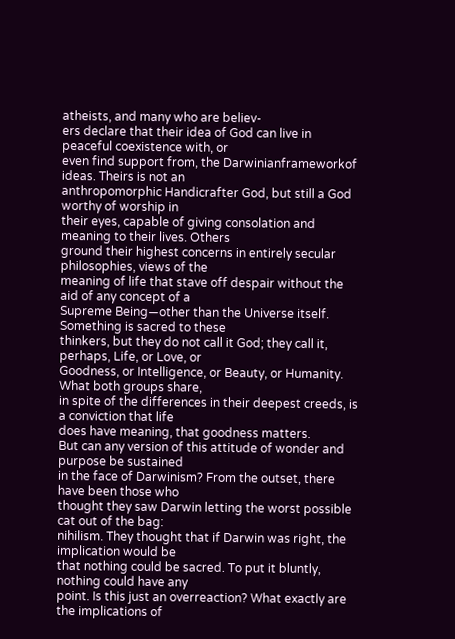atheists, and many who are believ-
ers declare that their idea of God can live in peaceful coexistence with, or
even find support from, the Darwinianframeworkof ideas. Theirs is not an
anthropomorphic Handicrafter God, but still a God worthy of worship in
their eyes, capable of giving consolation and meaning to their lives. Others
ground their highest concerns in entirely secular philosophies, views of the
meaning of life that stave off despair without the aid of any concept of a
Supreme Being—other than the Universe itself. Something is sacred to these
thinkers, but they do not call it God; they call it, perhaps, Life, or Love, or
Goodness, or Intelligence, or Beauty, or Humanity. What both groups share,
in spite of the differences in their deepest creeds, is a conviction that life
does have meaning, that goodness matters.
But can any version of this attitude of wonder and purpose be sustained
in the face of Darwinism? From the outset, there have been those who
thought they saw Darwin letting the worst possible cat out of the bag:
nihilism. They thought that if Darwin was right, the implication would be
that nothing could be sacred. To put it bluntly, nothing could have any
point. Is this just an overreaction? What exactly are the implications of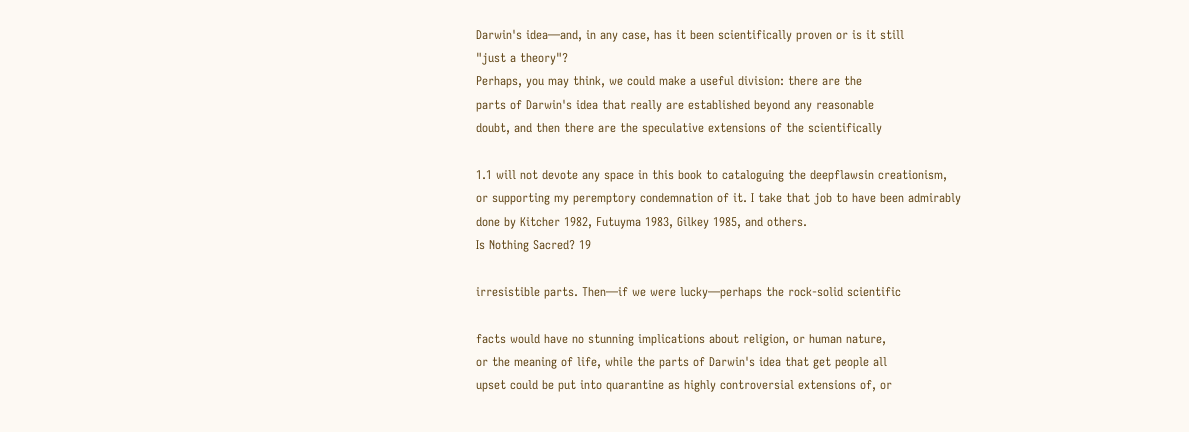Darwin's idea—and, in any case, has it been scientifically proven or is it still
"just a theory"?
Perhaps, you may think, we could make a useful division: there are the
parts of Darwin's idea that really are established beyond any reasonable
doubt, and then there are the speculative extensions of the scientifically

1.1 will not devote any space in this book to cataloguing the deepflawsin creationism,
or supporting my peremptory condemnation of it. I take that job to have been admirably
done by Kitcher 1982, Futuyma 1983, Gilkey 1985, and others.
Is Nothing Sacred? 19

irresistible parts. Then—if we were lucky—perhaps the rock-solid scientific

facts would have no stunning implications about religion, or human nature,
or the meaning of life, while the parts of Darwin's idea that get people all
upset could be put into quarantine as highly controversial extensions of, or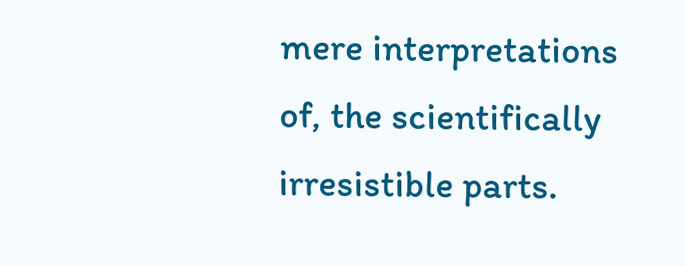mere interpretations of, the scientifically irresistible parts.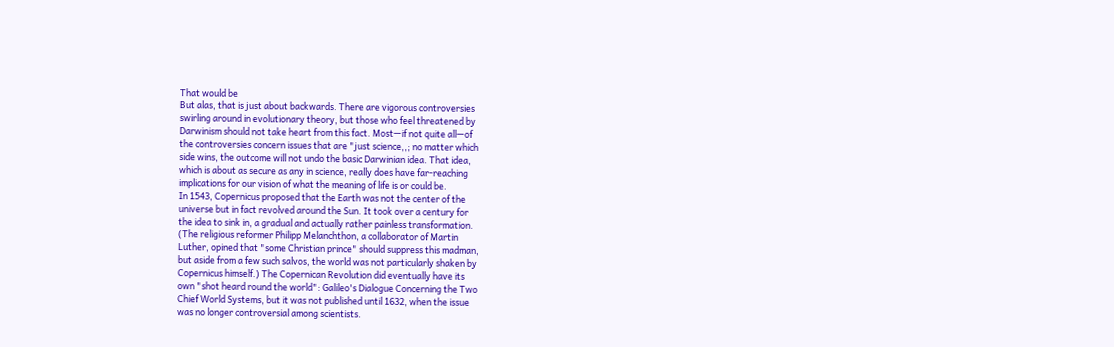That would be
But alas, that is just about backwards. There are vigorous controversies
swirling around in evolutionary theory, but those who feel threatened by
Darwinism should not take heart from this fact. Most—if not quite all—of
the controversies concern issues that are "just science,,; no matter which
side wins, the outcome will not undo the basic Darwinian idea. That idea,
which is about as secure as any in science, really does have far-reaching
implications for our vision of what the meaning of life is or could be.
In 1543, Copernicus proposed that the Earth was not the center of the
universe but in fact revolved around the Sun. It took over a century for
the idea to sink in, a gradual and actually rather painless transformation.
(The religious reformer Philipp Melanchthon, a collaborator of Martin
Luther, opined that "some Christian prince" should suppress this madman,
but aside from a few such salvos, the world was not particularly shaken by
Copernicus himself.) The Copernican Revolution did eventually have its
own "shot heard round the world": Galileo's Dialogue Concerning the Two
Chief World Systems, but it was not published until 1632, when the issue
was no longer controversial among scientists.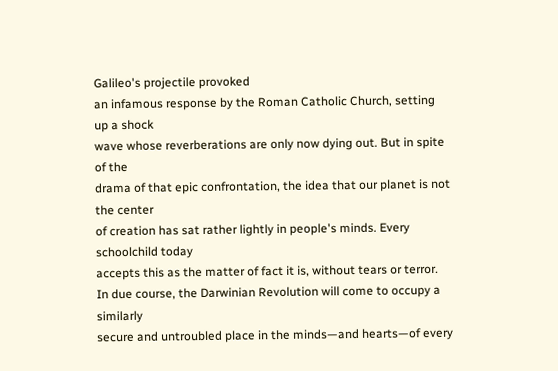Galileo's projectile provoked
an infamous response by the Roman Catholic Church, setting up a shock
wave whose reverberations are only now dying out. But in spite of the
drama of that epic confrontation, the idea that our planet is not the center
of creation has sat rather lightly in people's minds. Every schoolchild today
accepts this as the matter of fact it is, without tears or terror.
In due course, the Darwinian Revolution will come to occupy a similarly
secure and untroubled place in the minds—and hearts—of every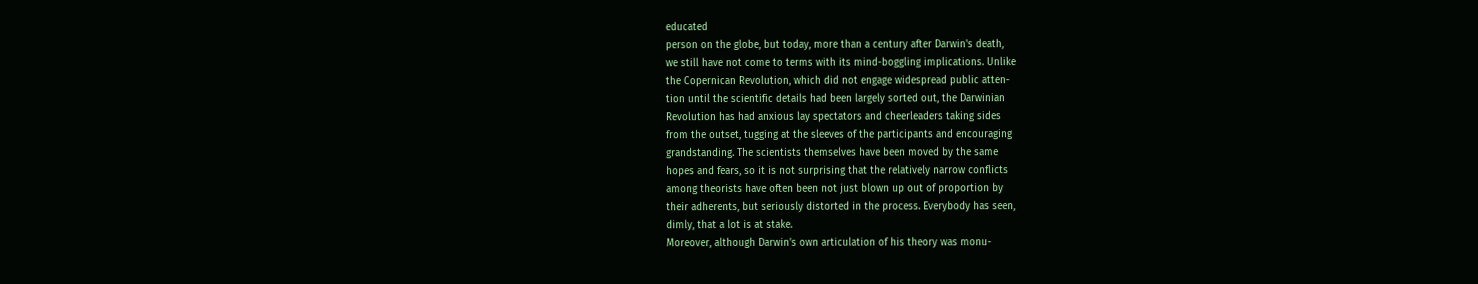educated
person on the globe, but today, more than a century after Darwin's death,
we still have not come to terms with its mind-boggling implications. Unlike
the Copernican Revolution, which did not engage widespread public atten-
tion until the scientific details had been largely sorted out, the Darwinian
Revolution has had anxious lay spectators and cheerleaders taking sides
from the outset, tugging at the sleeves of the participants and encouraging
grandstanding. The scientists themselves have been moved by the same
hopes and fears, so it is not surprising that the relatively narrow conflicts
among theorists have often been not just blown up out of proportion by
their adherents, but seriously distorted in the process. Everybody has seen,
dimly, that a lot is at stake.
Moreover, although Darwin's own articulation of his theory was monu-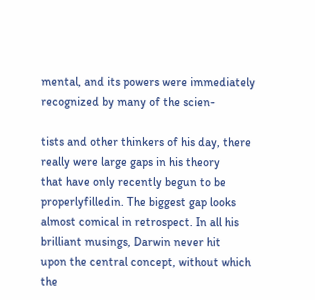mental, and its powers were immediately recognized by many of the scien-

tists and other thinkers of his day, there really were large gaps in his theory
that have only recently begun to be properlyfilledin. The biggest gap looks
almost comical in retrospect. In all his brilliant musings, Darwin never hit
upon the central concept, without which the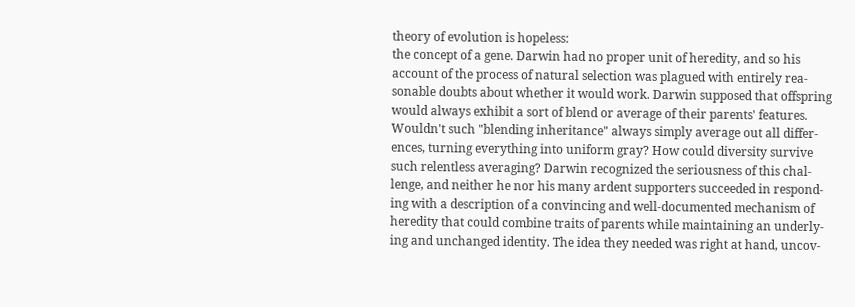theory of evolution is hopeless:
the concept of a gene. Darwin had no proper unit of heredity, and so his
account of the process of natural selection was plagued with entirely rea-
sonable doubts about whether it would work. Darwin supposed that offspring
would always exhibit a sort of blend or average of their parents' features.
Wouldn't such "blending inheritance" always simply average out all differ-
ences, turning everything into uniform gray? How could diversity survive
such relentless averaging? Darwin recognized the seriousness of this chal-
lenge, and neither he nor his many ardent supporters succeeded in respond-
ing with a description of a convincing and well-documented mechanism of
heredity that could combine traits of parents while maintaining an underly-
ing and unchanged identity. The idea they needed was right at hand, uncov-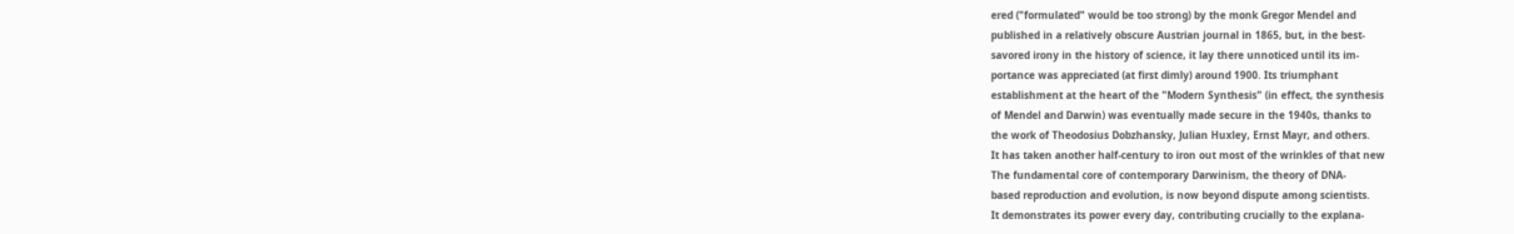ered ("formulated" would be too strong) by the monk Gregor Mendel and
published in a relatively obscure Austrian journal in 1865, but, in the best-
savored irony in the history of science, it lay there unnoticed until its im-
portance was appreciated (at first dimly) around 1900. Its triumphant
establishment at the heart of the "Modern Synthesis" (in effect, the synthesis
of Mendel and Darwin) was eventually made secure in the 1940s, thanks to
the work of Theodosius Dobzhansky, Julian Huxley, Ernst Mayr, and others.
It has taken another half-century to iron out most of the wrinkles of that new
The fundamental core of contemporary Darwinism, the theory of DNA-
based reproduction and evolution, is now beyond dispute among scientists.
It demonstrates its power every day, contributing crucially to the explana-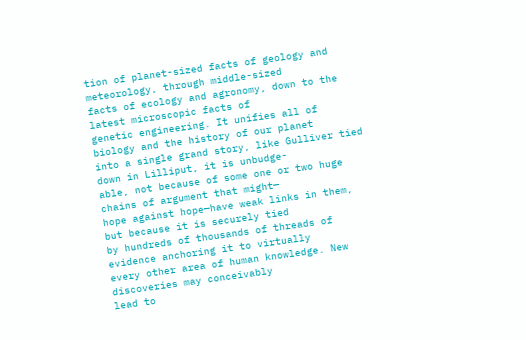tion of planet-sized facts of geology and meteorology, through middle-sized
facts of ecology and agronomy, down to the latest microscopic facts of
genetic engineering. It unifies all of biology and the history of our planet
into a single grand story, like Gulliver tied down in Lilliput, it is unbudge-
able, not because of some one or two huge chains of argument that might—
hope against hope—have weak links in them, but because it is securely tied
by hundreds of thousands of threads of evidence anchoring it to virtually
every other area of human knowledge. New discoveries may conceivably
lead to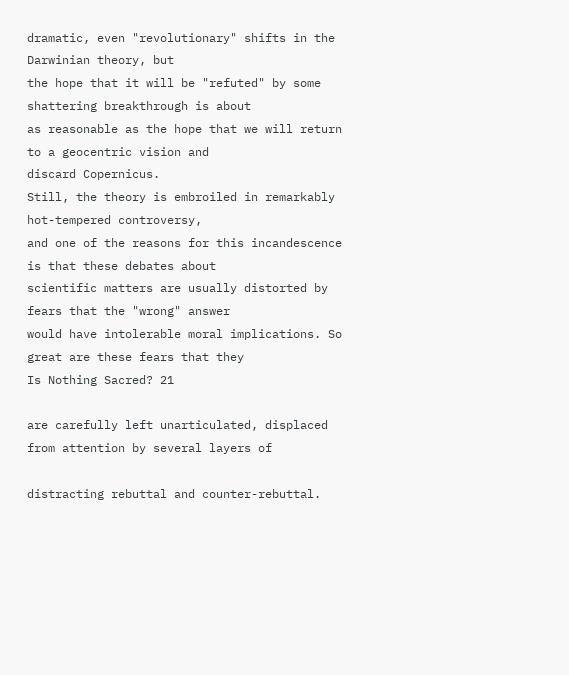dramatic, even "revolutionary" shifts in the Darwinian theory, but
the hope that it will be "refuted" by some shattering breakthrough is about
as reasonable as the hope that we will return to a geocentric vision and
discard Copernicus.
Still, the theory is embroiled in remarkably hot-tempered controversy,
and one of the reasons for this incandescence is that these debates about
scientific matters are usually distorted by fears that the "wrong" answer
would have intolerable moral implications. So great are these fears that they
Is Nothing Sacred? 21

are carefully left unarticulated, displaced from attention by several layers of

distracting rebuttal and counter-rebuttal.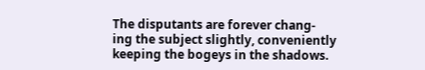The disputants are forever chang-
ing the subject slightly, conveniently keeping the bogeys in the shadows.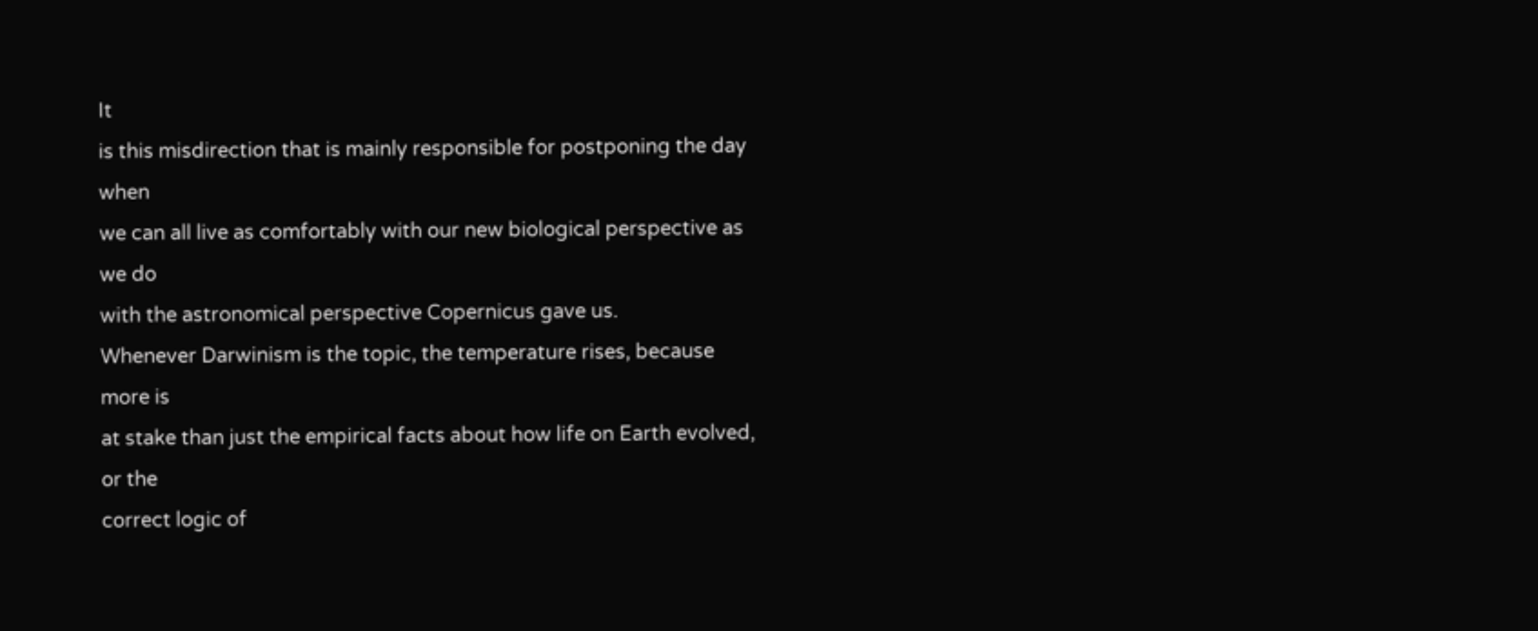It
is this misdirection that is mainly responsible for postponing the day when
we can all live as comfortably with our new biological perspective as we do
with the astronomical perspective Copernicus gave us.
Whenever Darwinism is the topic, the temperature rises, because more is
at stake than just the empirical facts about how life on Earth evolved, or the
correct logic of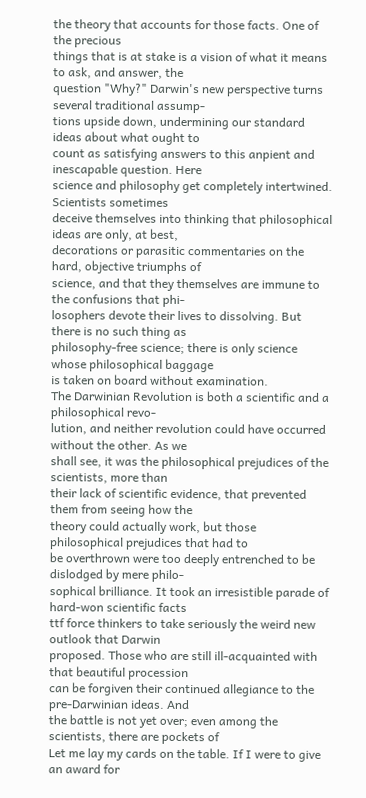the theory that accounts for those facts. One of the precious
things that is at stake is a vision of what it means to ask, and answer, the
question "Why?" Darwin's new perspective turns several traditional assump-
tions upside down, undermining our standard ideas about what ought to
count as satisfying answers to this anpient and inescapable question. Here
science and philosophy get completely intertwined. Scientists sometimes
deceive themselves into thinking that philosophical ideas are only, at best,
decorations or parasitic commentaries on the hard, objective triumphs of
science, and that they themselves are immune to the confusions that phi-
losophers devote their lives to dissolving. But there is no such thing as
philosophy-free science; there is only science whose philosophical baggage
is taken on board without examination.
The Darwinian Revolution is both a scientific and a philosophical revo-
lution, and neither revolution could have occurred without the other. As we
shall see, it was the philosophical prejudices of the scientists, more than
their lack of scientific evidence, that prevented them from seeing how the
theory could actually work, but those philosophical prejudices that had to
be overthrown were too deeply entrenched to be dislodged by mere philo-
sophical brilliance. It took an irresistible parade of hard-won scientific facts
ttf force thinkers to take seriously the weird new outlook that Darwin
proposed. Those who are still ill-acquainted with that beautiful procession
can be forgiven their continued allegiance to the pre-Darwinian ideas. And
the battle is not yet over; even among the scientists, there are pockets of
Let me lay my cards on the table. If I were to give an award for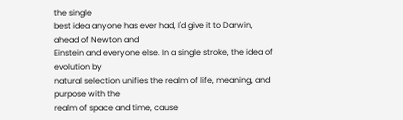the single
best idea anyone has ever had, I'd give it to Darwin, ahead of Newton and
Einstein and everyone else. In a single stroke, the idea of evolution by
natural selection unifies the realm of life, meaning, and purpose with the
realm of space and time, cause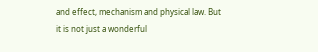and effect, mechanism and physical law. But
it is not just a wonderful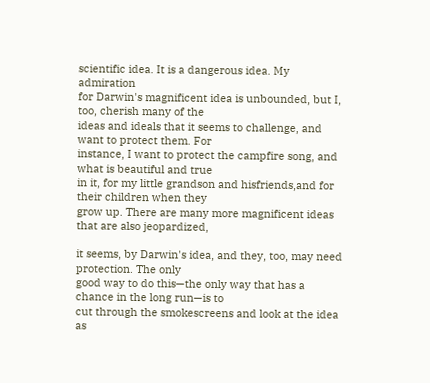scientific idea. It is a dangerous idea. My admiration
for Darwin's magnificent idea is unbounded, but I, too, cherish many of the
ideas and ideals that it seems to challenge, and want to protect them. For
instance, I want to protect the campfire song, and what is beautiful and true
in it, for my little grandson and hisfriends,and for their children when they
grow up. There are many more magnificent ideas that are also jeopardized,

it seems, by Darwin's idea, and they, too, may need protection. The only
good way to do this—the only way that has a chance in the long run—is to
cut through the smokescreens and look at the idea as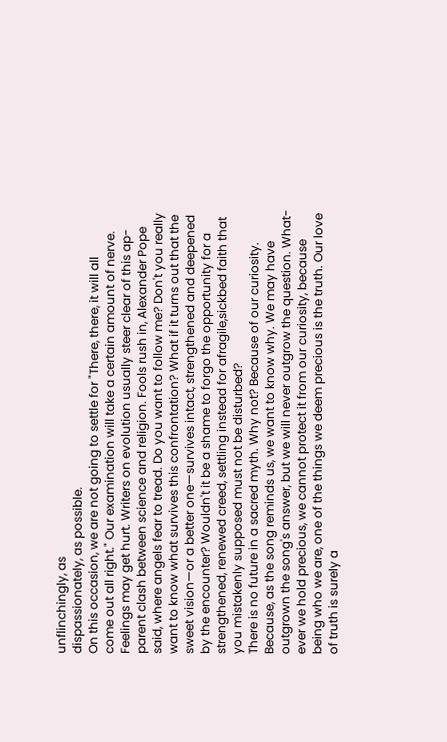unflinchingly, as
dispassionately, as possible.
On this occasion, we are not going to settle for "There, there, it will all
come out all right." Our examination will take a certain amount of nerve.
Feelings may get hurt. Writers on evolution usually steer clear of this ap-
parent clash between science and religion. Fools rush in, Alexander Pope
said, where angels fear to tread. Do you want to follow me? Don't you really
want to know what survives this confrontation? What if it turns out that the
sweet vision—or a better one—survives intact, strengthened and deepened
by the encounter? Wouldn't it be a shame to forgo the opportunity for a
strengthened, renewed creed, settling instead for afragile,sickbed faith that
you mistakenly supposed must not be disturbed?
There is no future in a sacred myth. Why not? Because of our curiosity.
Because, as the song reminds us, we want to know why. We may have
outgrown the song's answer, but we will never outgrow the question. What-
ever we hold precious, we cannot protect it from our curiosity, because
being who we are, one of the things we deem precious is the truth. Our love
of truth is surely a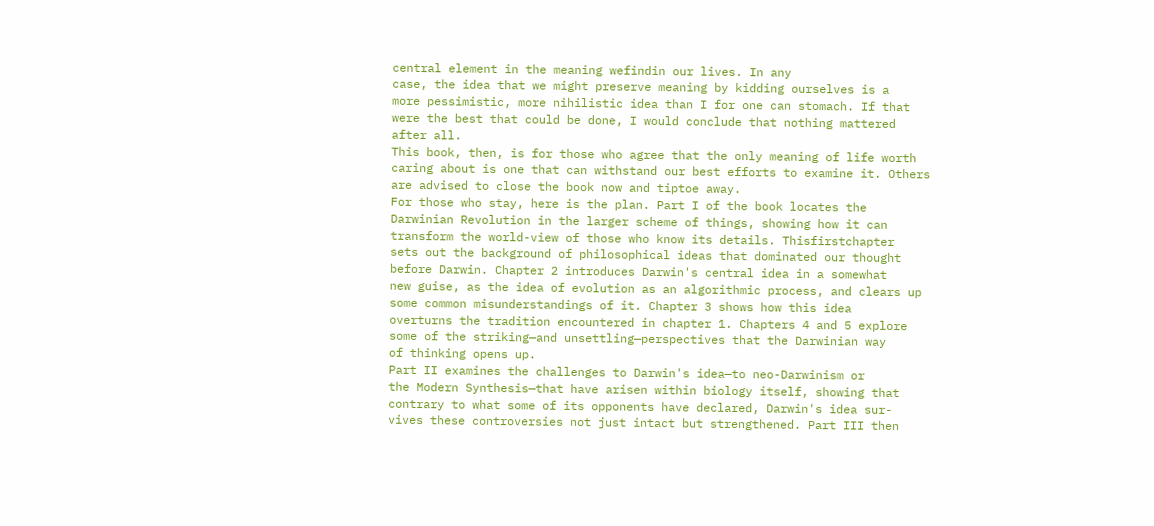central element in the meaning wefindin our lives. In any
case, the idea that we might preserve meaning by kidding ourselves is a
more pessimistic, more nihilistic idea than I for one can stomach. If that
were the best that could be done, I would conclude that nothing mattered
after all.
This book, then, is for those who agree that the only meaning of life worth
caring about is one that can withstand our best efforts to examine it. Others
are advised to close the book now and tiptoe away.
For those who stay, here is the plan. Part I of the book locates the
Darwinian Revolution in the larger scheme of things, showing how it can
transform the world-view of those who know its details. Thisfirstchapter
sets out the background of philosophical ideas that dominated our thought
before Darwin. Chapter 2 introduces Darwin's central idea in a somewhat
new guise, as the idea of evolution as an algorithmic process, and clears up
some common misunderstandings of it. Chapter 3 shows how this idea
overturns the tradition encountered in chapter 1. Chapters 4 and 5 explore
some of the striking—and unsettling—perspectives that the Darwinian way
of thinking opens up.
Part II examines the challenges to Darwin's idea—to neo-Darwinism or
the Modern Synthesis—that have arisen within biology itself, showing that
contrary to what some of its opponents have declared, Darwin's idea sur-
vives these controversies not just intact but strengthened. Part III then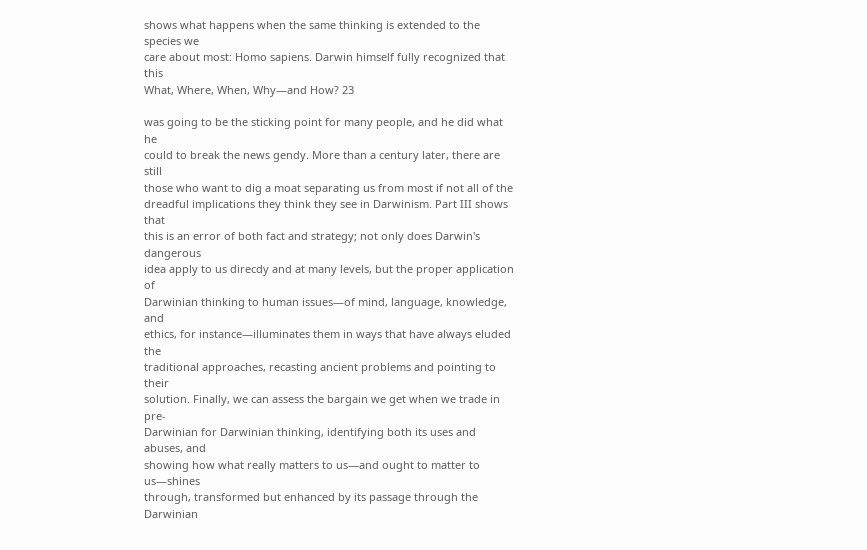shows what happens when the same thinking is extended to the species we
care about most: Homo sapiens. Darwin himself fully recognized that this
What, Where, When, Why—and How? 23

was going to be the sticking point for many people, and he did what he
could to break the news gendy. More than a century later, there are still
those who want to dig a moat separating us from most if not all of the
dreadful implications they think they see in Darwinism. Part III shows that
this is an error of both fact and strategy; not only does Darwin's dangerous
idea apply to us direcdy and at many levels, but the proper application of
Darwinian thinking to human issues—of mind, language, knowledge, and
ethics, for instance—illuminates them in ways that have always eluded the
traditional approaches, recasting ancient problems and pointing to their
solution. Finally, we can assess the bargain we get when we trade in pre-
Darwinian for Darwinian thinking, identifying both its uses and abuses, and
showing how what really matters to us—and ought to matter to us—shines
through, transformed but enhanced by its passage through the Darwinian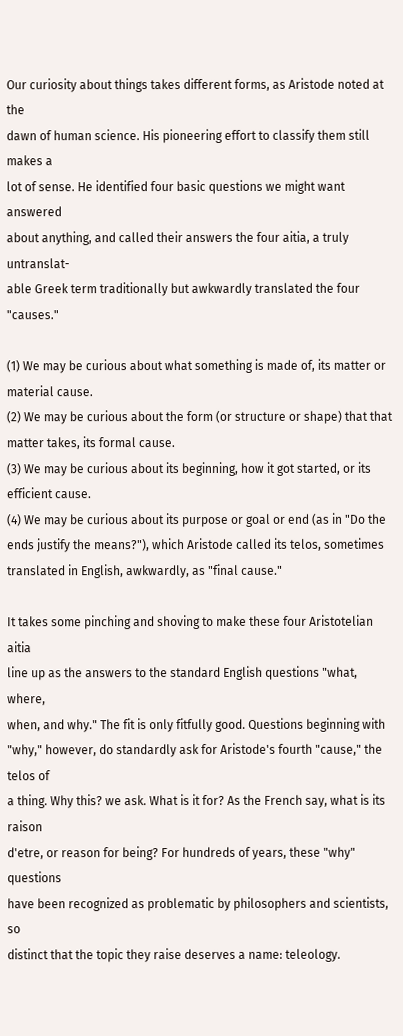Our curiosity about things takes different forms, as Aristode noted at the
dawn of human science. His pioneering effort to classify them still makes a
lot of sense. He identified four basic questions we might want answered
about anything, and called their answers the four aitia, a truly untranslat-
able Greek term traditionally but awkwardly translated the four "causes."

(1) We may be curious about what something is made of, its matter or
material cause.
(2) We may be curious about the form (or structure or shape) that that
matter takes, its formal cause.
(3) We may be curious about its beginning, how it got started, or its
efficient cause.
(4) We may be curious about its purpose or goal or end (as in "Do the
ends justify the means?"), which Aristode called its telos, sometimes
translated in English, awkwardly, as "final cause."

It takes some pinching and shoving to make these four Aristotelian aitia
line up as the answers to the standard English questions "what, where,
when, and why." The fit is only fitfully good. Questions beginning with
"why," however, do standardly ask for Aristode's fourth "cause," the telos of
a thing. Why this? we ask. What is it for? As the French say, what is its raison
d'etre, or reason for being? For hundreds of years, these "why" questions
have been recognized as problematic by philosophers and scientists, so
distinct that the topic they raise deserves a name: teleology.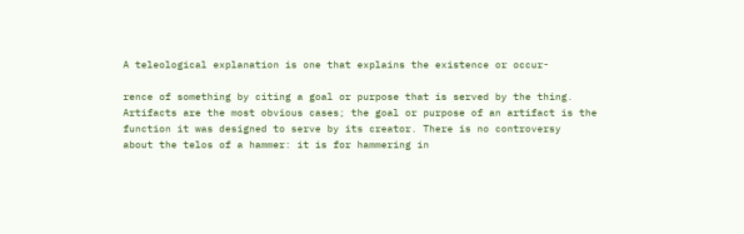A teleological explanation is one that explains the existence or occur-

rence of something by citing a goal or purpose that is served by the thing.
Artifacts are the most obvious cases; the goal or purpose of an artifact is the
function it was designed to serve by its creator. There is no controversy
about the telos of a hammer: it is for hammering in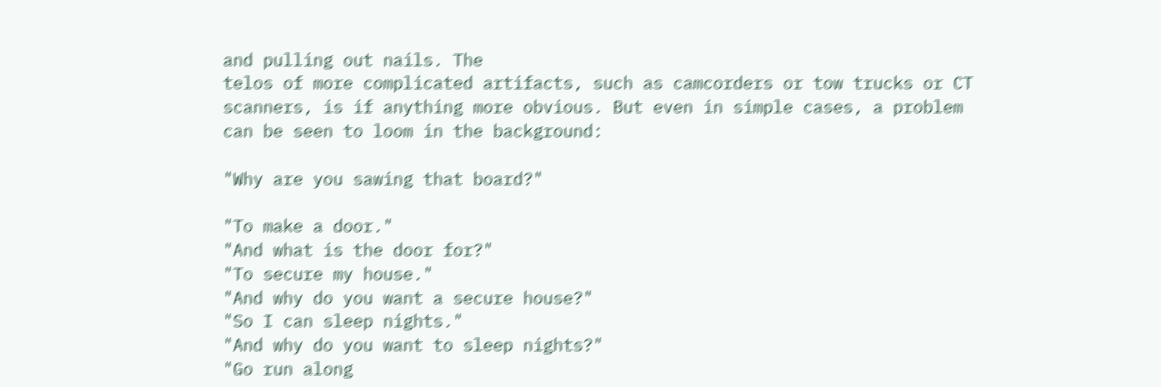and pulling out nails. The
telos of more complicated artifacts, such as camcorders or tow trucks or CT
scanners, is if anything more obvious. But even in simple cases, a problem
can be seen to loom in the background:

"Why are you sawing that board?"

"To make a door."
"And what is the door for?"
"To secure my house."
"And why do you want a secure house?"
"So I can sleep nights."
"And why do you want to sleep nights?"
"Go run along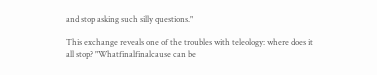and stop asking such silly questions."

This exchange reveals one of the troubles with teleology: where does it
all stop? "Whatfinalfinalcause can be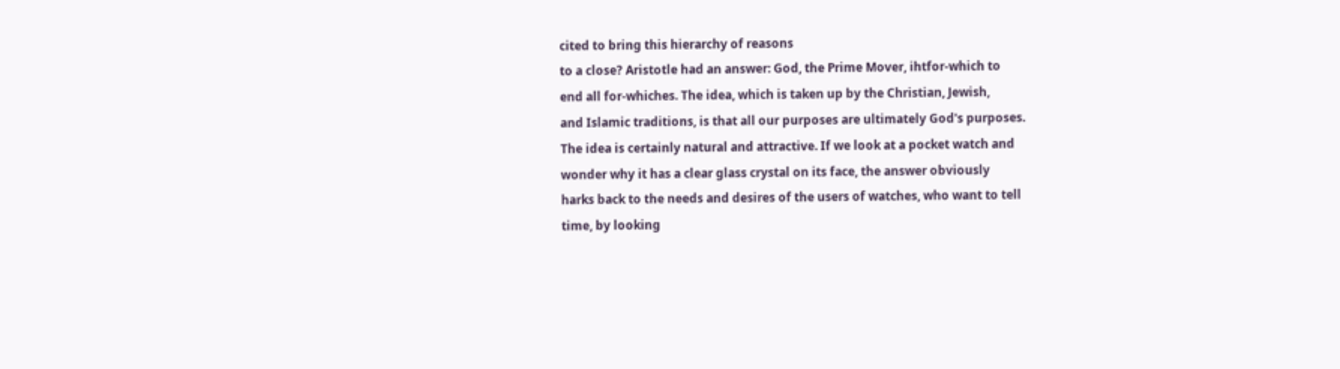cited to bring this hierarchy of reasons
to a close? Aristotle had an answer: God, the Prime Mover, ihtfor-which to
end all for-whiches. The idea, which is taken up by the Christian, Jewish,
and Islamic traditions, is that all our purposes are ultimately God's purposes.
The idea is certainly natural and attractive. If we look at a pocket watch and
wonder why it has a clear glass crystal on its face, the answer obviously
harks back to the needs and desires of the users of watches, who want to tell
time, by looking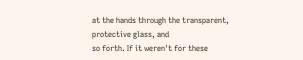at the hands through the transparent, protective glass, and
so forth. If it weren't for these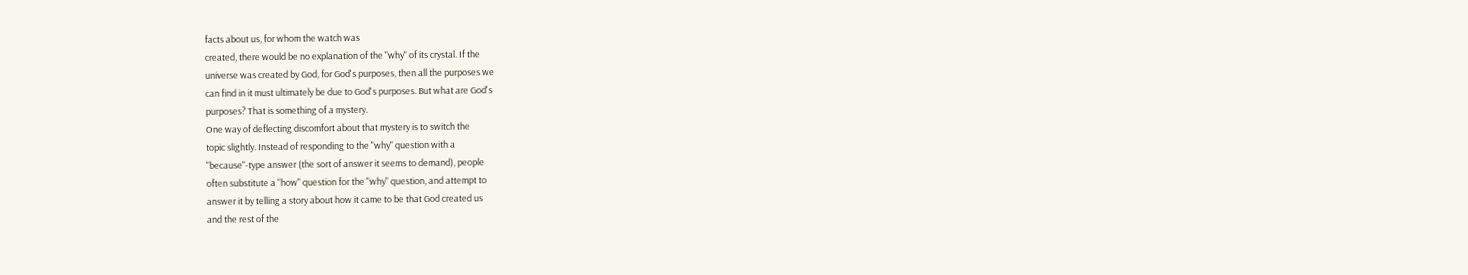facts about us, for whom the watch was
created, there would be no explanation of the "why" of its crystal. If the
universe was created by God, for God's purposes, then all the purposes we
can find in it must ultimately be due to God's purposes. But what are God's
purposes? That is something of a mystery.
One way of deflecting discomfort about that mystery is to switch the
topic slightly. Instead of responding to the "why" question with a
"because"-type answer (the sort of answer it seems to demand), people
often substitute a "how" question for the "why" question, and attempt to
answer it by telling a story about how it came to be that God created us
and the rest of the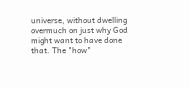universe, without dwelling overmuch on just why God
might want to have done that. The "how"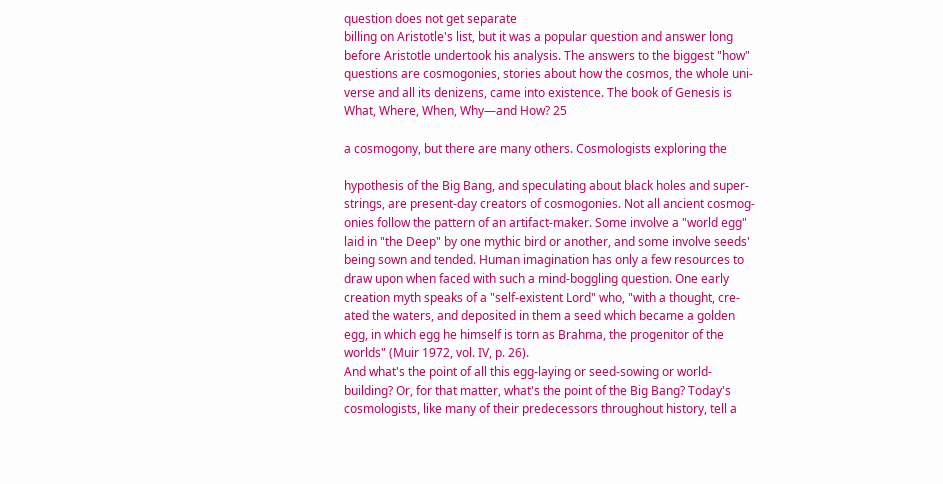question does not get separate
billing on Aristotle's list, but it was a popular question and answer long
before Aristotle undertook his analysis. The answers to the biggest "how"
questions are cosmogonies, stories about how the cosmos, the whole uni-
verse and all its denizens, came into existence. The book of Genesis is
What, Where, When, Why—and How? 25

a cosmogony, but there are many others. Cosmologists exploring the

hypothesis of the Big Bang, and speculating about black holes and super-
strings, are present-day creators of cosmogonies. Not all ancient cosmog-
onies follow the pattern of an artifact-maker. Some involve a "world egg"
laid in "the Deep" by one mythic bird or another, and some involve seeds'
being sown and tended. Human imagination has only a few resources to
draw upon when faced with such a mind-boggling question. One early
creation myth speaks of a "self-existent Lord" who, "with a thought, cre-
ated the waters, and deposited in them a seed which became a golden
egg, in which egg he himself is torn as Brahma, the progenitor of the
worlds" (Muir 1972, vol. IV, p. 26).
And what's the point of all this egg-laying or seed-sowing or world-
building? Or, for that matter, what's the point of the Big Bang? Today's
cosmologists, like many of their predecessors throughout history, tell a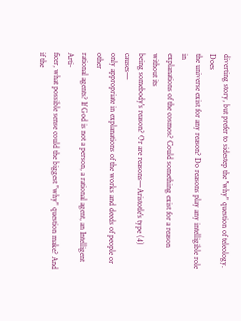diverting story, but prefer to sidestep the ''why" question of teleology. Does
the universe exist for any reason? Do reasons play any intelligible role in
explanations of the cosmos? Could something exist for a reason without its
being somebody's reason? Or are reasons—Aristotle's type (4) causes—
only appropriate in explanations of the works and deeds of people or other
rational agents? If God is not a person, a rational agent, an Intelligent Arti-
ficer, what possible sense could the biggest "why" question make? And if the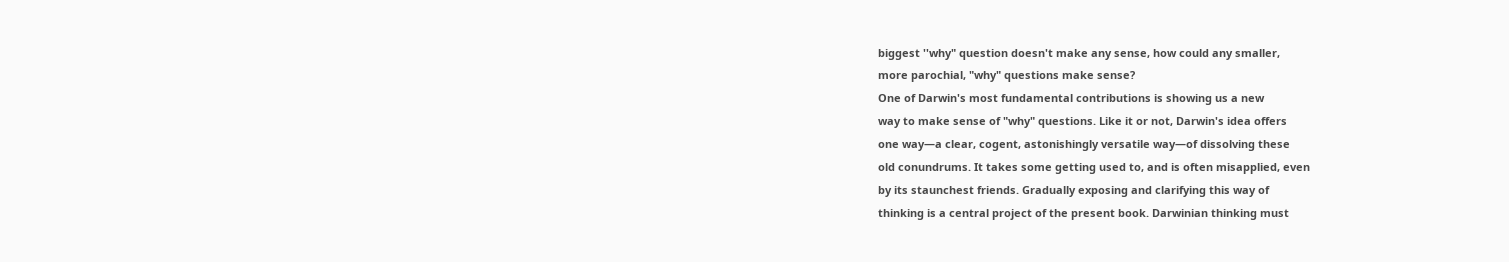biggest ''why" question doesn't make any sense, how could any smaller,
more parochial, "why" questions make sense?
One of Darwin's most fundamental contributions is showing us a new
way to make sense of "why" questions. Like it or not, Darwin's idea offers
one way—a clear, cogent, astonishingly versatile way—of dissolving these
old conundrums. It takes some getting used to, and is often misapplied, even
by its staunchest friends. Gradually exposing and clarifying this way of
thinking is a central project of the present book. Darwinian thinking must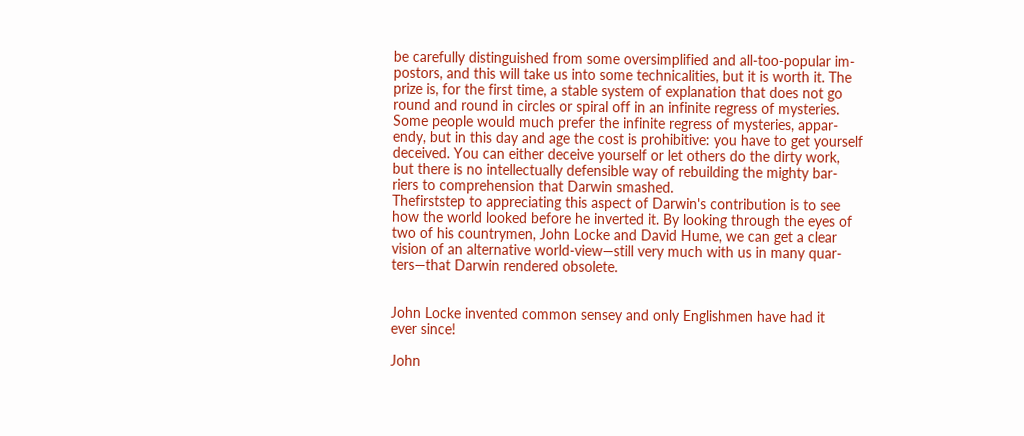be carefully distinguished from some oversimplified and all-too-popular im-
postors, and this will take us into some technicalities, but it is worth it. The
prize is, for the first time, a stable system of explanation that does not go
round and round in circles or spiral off in an infinite regress of mysteries.
Some people would much prefer the infinite regress of mysteries, appar-
endy, but in this day and age the cost is prohibitive: you have to get yourself
deceived. You can either deceive yourself or let others do the dirty work,
but there is no intellectually defensible way of rebuilding the mighty bar-
riers to comprehension that Darwin smashed.
Thefirststep to appreciating this aspect of Darwin's contribution is to see
how the world looked before he inverted it. By looking through the eyes of
two of his countrymen, John Locke and David Hume, we can get a clear
vision of an alternative world-view—still very much with us in many quar-
ters—that Darwin rendered obsolete.


John Locke invented common sensey and only Englishmen have had it
ever since!

John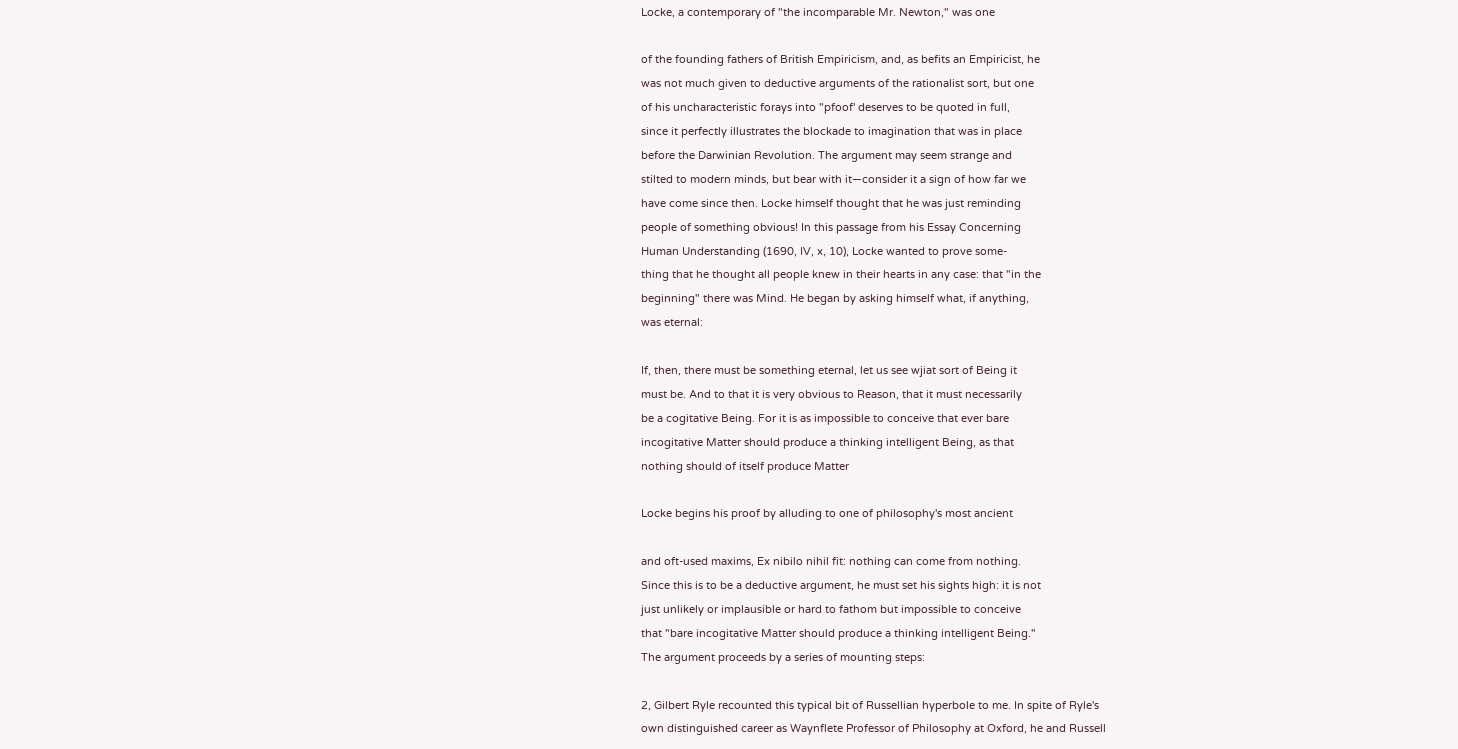Locke, a contemporary of "the incomparable Mr. Newton," was one

of the founding fathers of British Empiricism, and, as befits an Empiricist, he
was not much given to deductive arguments of the rationalist sort, but one
of his uncharacteristic forays into "pfoof' deserves to be quoted in full,
since it perfectly illustrates the blockade to imagination that was in place
before the Darwinian Revolution. The argument may seem strange and
stilted to modern minds, but bear with it—consider it a sign of how far we
have come since then. Locke himself thought that he was just reminding
people of something obvious! In this passage from his Essay Concerning
Human Understanding (1690, IV, x, 10), Locke wanted to prove some-
thing that he thought all people knew in their hearts in any case: that "in the
beginning" there was Mind. He began by asking himself what, if anything,
was eternal:

If, then, there must be something eternal, let us see wjiat sort of Being it
must be. And to that it is very obvious to Reason, that it must necessarily
be a cogitative Being. For it is as impossible to conceive that ever bare
incogitative Matter should produce a thinking intelligent Being, as that
nothing should of itself produce Matter

Locke begins his proof by alluding to one of philosophy's most ancient

and oft-used maxims, Ex nibilo nihil fit: nothing can come from nothing.
Since this is to be a deductive argument, he must set his sights high: it is not
just unlikely or implausible or hard to fathom but impossible to conceive
that "bare incogitative Matter should produce a thinking intelligent Being."
The argument proceeds by a series of mounting steps:

2, Gilbert Ryle recounted this typical bit of Russellian hyperbole to me. In spite of Ryle's
own distinguished career as Waynflete Professor of Philosophy at Oxford, he and Russell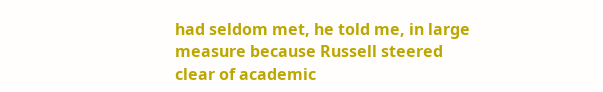had seldom met, he told me, in large measure because Russell steered clear of academic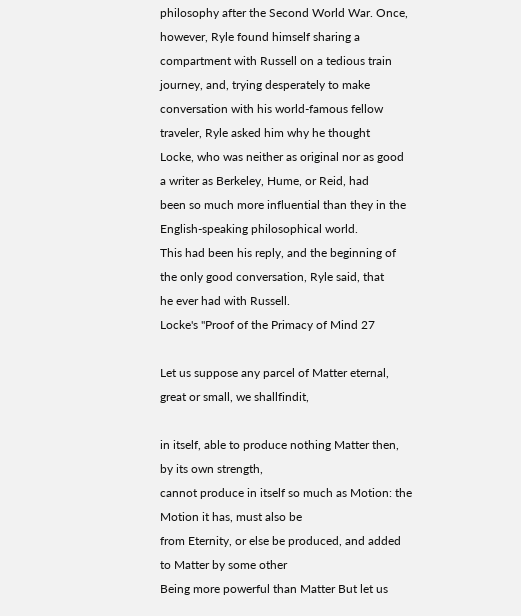philosophy after the Second World War. Once, however, Ryle found himself sharing a
compartment with Russell on a tedious train journey, and, trying desperately to make
conversation with his world-famous fellow traveler, Ryle asked him why he thought
Locke, who was neither as original nor as good a writer as Berkeley, Hume, or Reid, had
been so much more influential than they in the English-speaking philosophical world.
This had been his reply, and the beginning of the only good conversation, Ryle said, that
he ever had with Russell.
Locke's "Proof of the Primacy of Mind 27

Let us suppose any parcel of Matter eternal, great or small, we shallfindit,

in itself, able to produce nothing Matter then, by its own strength,
cannot produce in itself so much as Motion: the Motion it has, must also be
from Eternity, or else be produced, and added to Matter by some other
Being more powerful than Matter But let us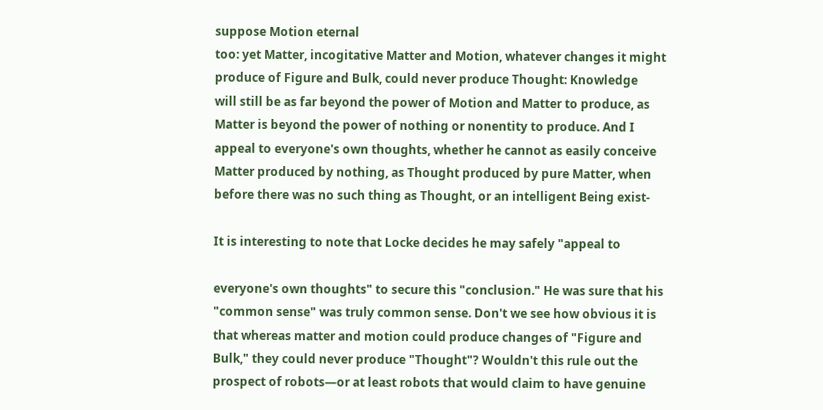suppose Motion eternal
too: yet Matter, incogitative Matter and Motion, whatever changes it might
produce of Figure and Bulk, could never produce Thought: Knowledge
will still be as far beyond the power of Motion and Matter to produce, as
Matter is beyond the power of nothing or nonentity to produce. And I
appeal to everyone's own thoughts, whether he cannot as easily conceive
Matter produced by nothing, as Thought produced by pure Matter, when
before there was no such thing as Thought, or an intelligent Being exist-

It is interesting to note that Locke decides he may safely "appeal to

everyone's own thoughts" to secure this "conclusion." He was sure that his
"common sense" was truly common sense. Don't we see how obvious it is
that whereas matter and motion could produce changes of "Figure and
Bulk," they could never produce "Thought"? Wouldn't this rule out the
prospect of robots—or at least robots that would claim to have genuine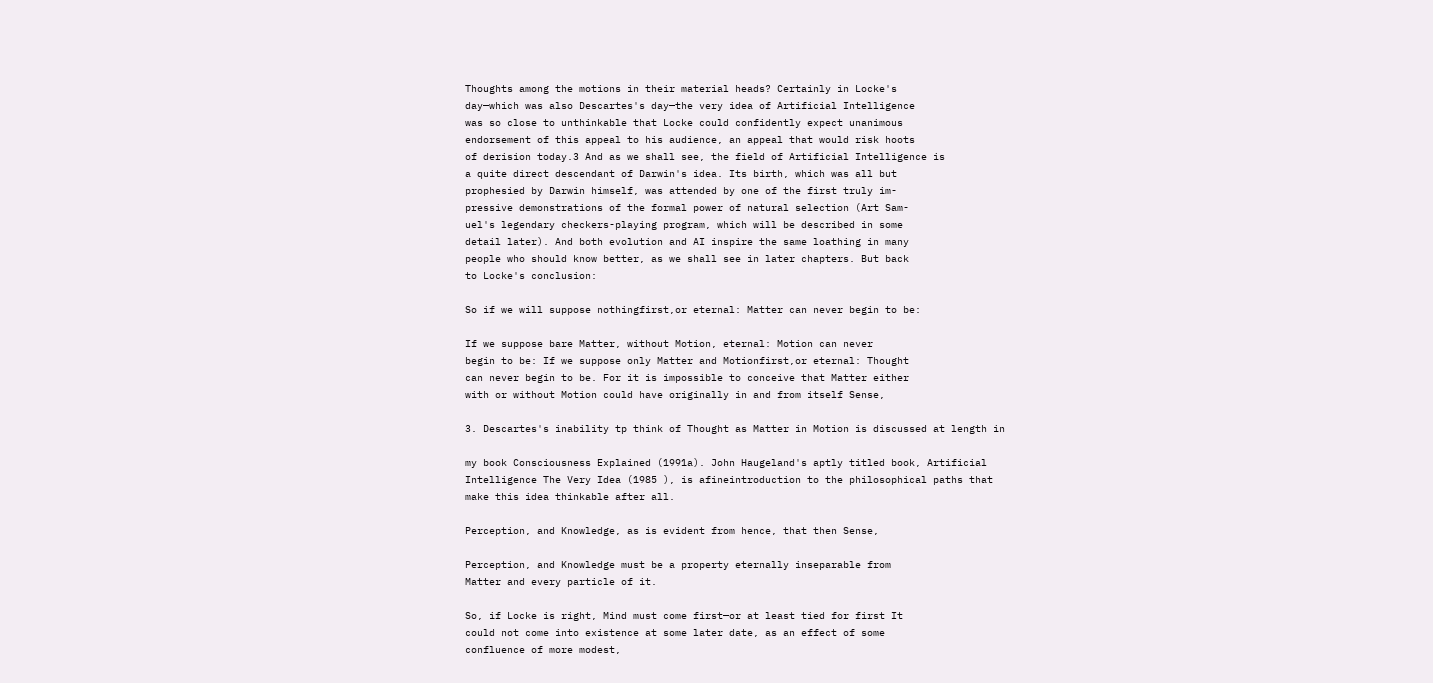Thoughts among the motions in their material heads? Certainly in Locke's
day—which was also Descartes's day—the very idea of Artificial Intelligence
was so close to unthinkable that Locke could confidently expect unanimous
endorsement of this appeal to his audience, an appeal that would risk hoots
of derision today.3 And as we shall see, the field of Artificial Intelligence is
a quite direct descendant of Darwin's idea. Its birth, which was all but
prophesied by Darwin himself, was attended by one of the first truly im-
pressive demonstrations of the formal power of natural selection (Art Sam-
uel's legendary checkers-playing program, which will be described in some
detail later). And both evolution and AI inspire the same loathing in many
people who should know better, as we shall see in later chapters. But back
to Locke's conclusion:

So if we will suppose nothingfirst,or eternal: Matter can never begin to be:

If we suppose bare Matter, without Motion, eternal: Motion can never
begin to be: If we suppose only Matter and Motionfirst,or eternal: Thought
can never begin to be. For it is impossible to conceive that Matter either
with or without Motion could have originally in and from itself Sense,

3. Descartes's inability tp think of Thought as Matter in Motion is discussed at length in

my book Consciousness Explained (1991a). John Haugeland's aptly titled book, Artificial
Intelligence The Very Idea (1985 ), is afineintroduction to the philosophical paths that
make this idea thinkable after all.

Perception, and Knowledge, as is evident from hence, that then Sense,

Perception, and Knowledge must be a property eternally inseparable from
Matter and every particle of it.

So, if Locke is right, Mind must come first—or at least tied for first It
could not come into existence at some later date, as an effect of some
confluence of more modest,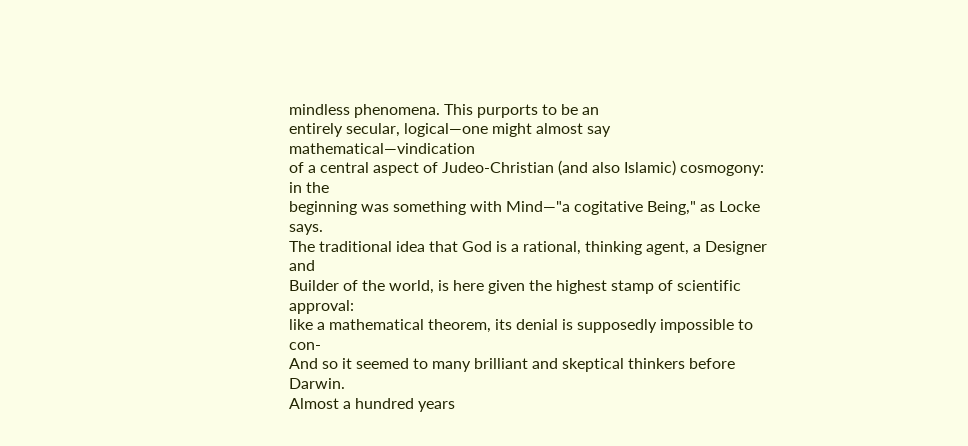mindless phenomena. This purports to be an
entirely secular, logical—one might almost say mathematical—vindication
of a central aspect of Judeo-Christian (and also Islamic) cosmogony: in the
beginning was something with Mind—"a cogitative Being," as Locke says.
The traditional idea that God is a rational, thinking agent, a Designer and
Builder of the world, is here given the highest stamp of scientific approval:
like a mathematical theorem, its denial is supposedly impossible to con-
And so it seemed to many brilliant and skeptical thinkers before Darwin.
Almost a hundred years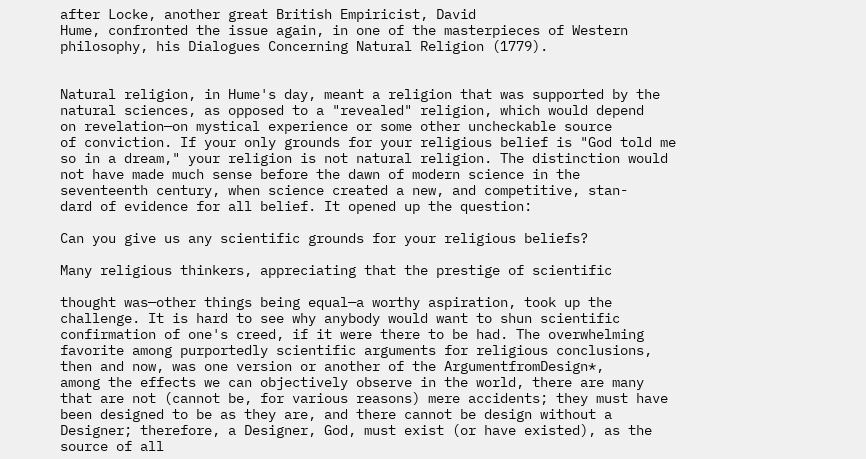after Locke, another great British Empiricist, David
Hume, confronted the issue again, in one of the masterpieces of Western
philosophy, his Dialogues Concerning Natural Religion (1779).


Natural religion, in Hume's day, meant a religion that was supported by the
natural sciences, as opposed to a "revealed" religion, which would depend
on revelation—on mystical experience or some other uncheckable source
of conviction. If your only grounds for your religious belief is "God told me
so in a dream," your religion is not natural religion. The distinction would
not have made much sense before the dawn of modern science in the
seventeenth century, when science created a new, and competitive, stan-
dard of evidence for all belief. It opened up the question:

Can you give us any scientific grounds for your religious beliefs?

Many religious thinkers, appreciating that the prestige of scientific

thought was—other things being equal—a worthy aspiration, took up the
challenge. It is hard to see why anybody would want to shun scientific
confirmation of one's creed, if it were there to be had. The overwhelming
favorite among purportedly scientific arguments for religious conclusions,
then and now, was one version or another of the ArgumentfromDesign*,
among the effects we can objectively observe in the world, there are many
that are not (cannot be, for various reasons) mere accidents; they must have
been designed to be as they are, and there cannot be design without a
Designer; therefore, a Designer, God, must exist (or have existed), as the
source of all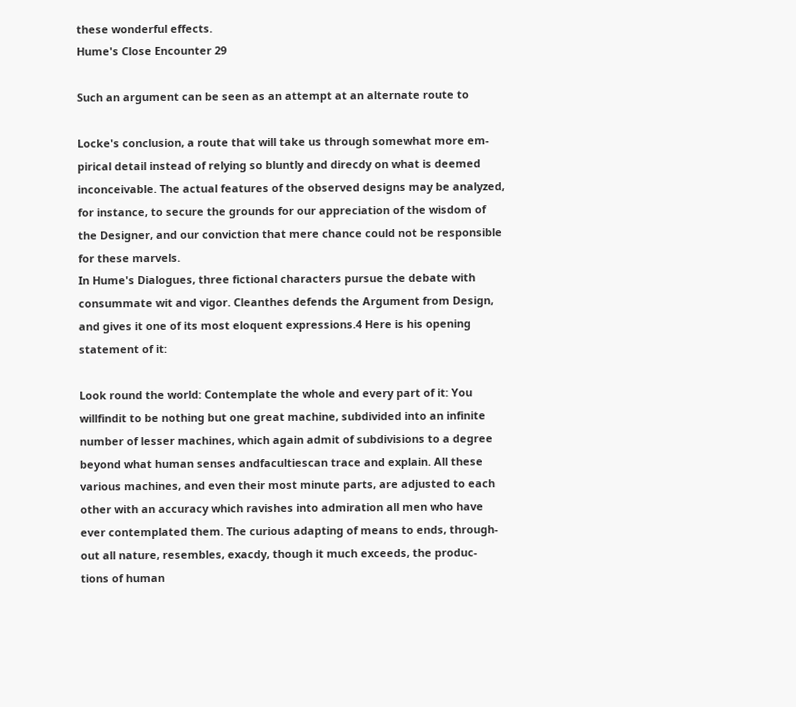these wonderful effects.
Hume's Close Encounter 29

Such an argument can be seen as an attempt at an alternate route to

Locke's conclusion, a route that will take us through somewhat more em-
pirical detail instead of relying so bluntly and direcdy on what is deemed
inconceivable. The actual features of the observed designs may be analyzed,
for instance, to secure the grounds for our appreciation of the wisdom of
the Designer, and our conviction that mere chance could not be responsible
for these marvels.
In Hume's Dialogues, three fictional characters pursue the debate with
consummate wit and vigor. Cleanthes defends the Argument from Design,
and gives it one of its most eloquent expressions.4 Here is his opening
statement of it:

Look round the world: Contemplate the whole and every part of it: You
willfindit to be nothing but one great machine, subdivided into an infinite
number of lesser machines, which again admit of subdivisions to a degree
beyond what human senses andfacultiescan trace and explain. All these
various machines, and even their most minute parts, are adjusted to each
other with an accuracy which ravishes into admiration all men who have
ever contemplated them. The curious adapting of means to ends, through-
out all nature, resembles, exacdy, though it much exceeds, the produc-
tions of human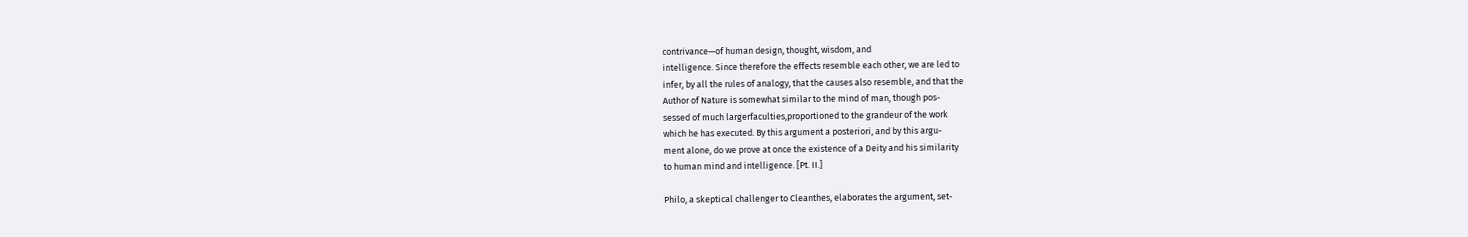contrivance—of human design, thought, wisdom, and
intelligence. Since therefore the effects resemble each other, we are led to
infer, by all the rules of analogy, that the causes also resemble, and that the
Author of Nature is somewhat similar to the mind of man, though pos-
sessed of much largerfaculties,proportioned to the grandeur of the work
which he has executed. By this argument a posteriori, and by this argu-
ment alone, do we prove at once the existence of a Deity and his similarity
to human mind and intelligence. [Pt. II.]

Philo, a skeptical challenger to Cleanthes, elaborates the argument, set-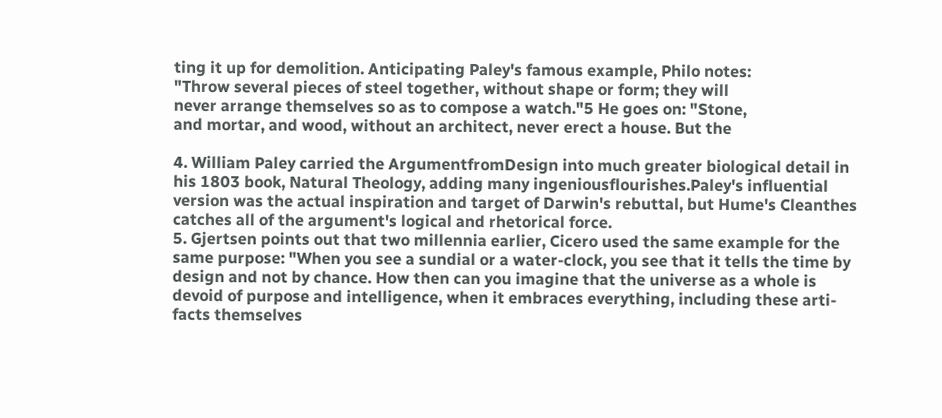ting it up for demolition. Anticipating Paley's famous example, Philo notes:
"Throw several pieces of steel together, without shape or form; they will
never arrange themselves so as to compose a watch."5 He goes on: "Stone,
and mortar, and wood, without an architect, never erect a house. But the

4. William Paley carried the ArgumentfromDesign into much greater biological detail in
his 1803 book, Natural Theology, adding many ingeniousflourishes.Paley's influential
version was the actual inspiration and target of Darwin's rebuttal, but Hume's Cleanthes
catches all of the argument's logical and rhetorical force.
5. Gjertsen points out that two millennia earlier, Cicero used the same example for the
same purpose: "When you see a sundial or a water-clock, you see that it tells the time by
design and not by chance. How then can you imagine that the universe as a whole is
devoid of purpose and intelligence, when it embraces everything, including these arti-
facts themselves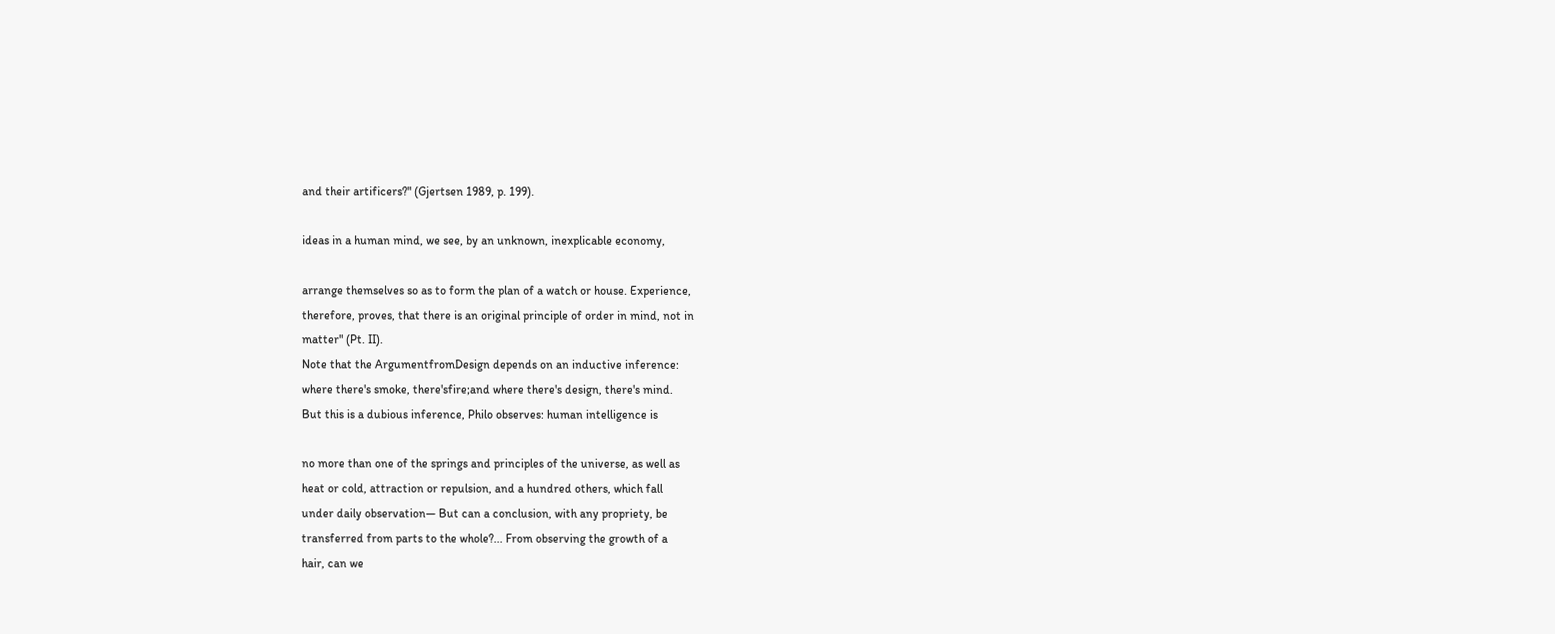and their artificers?" (Gjertsen 1989, p. 199).

ideas in a human mind, we see, by an unknown, inexplicable economy,

arrange themselves so as to form the plan of a watch or house. Experience,
therefore, proves, that there is an original principle of order in mind, not in
matter" (Pt. II).
Note that the ArgumentfromDesign depends on an inductive inference:
where there's smoke, there'sfire;and where there's design, there's mind.
But this is a dubious inference, Philo observes: human intelligence is

no more than one of the springs and principles of the universe, as well as
heat or cold, attraction or repulsion, and a hundred others, which fall
under daily observation— But can a conclusion, with any propriety, be
transferred from parts to the whole?... From observing the growth of a
hair, can we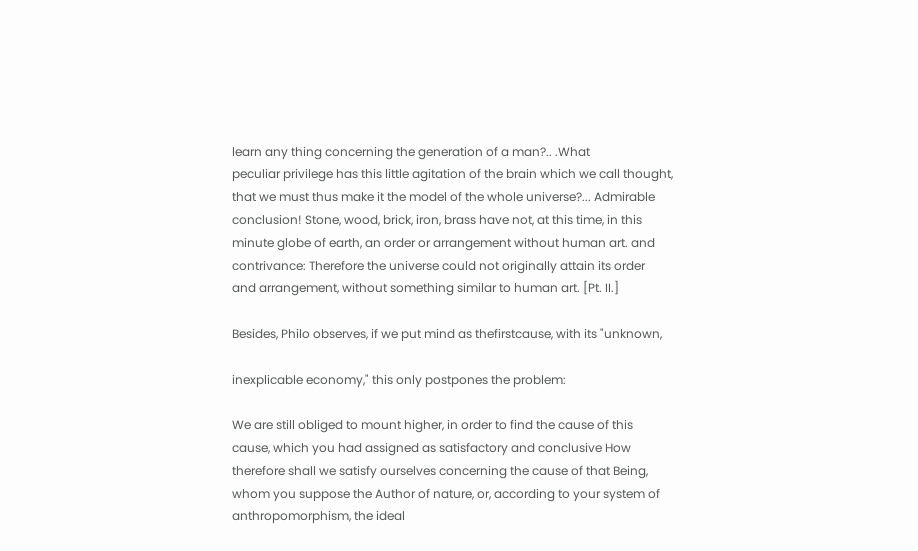learn any thing concerning the generation of a man?.. .What
peculiar privilege has this little agitation of the brain which we call thought,
that we must thus make it the model of the whole universe?... Admirable
conclusion! Stone, wood, brick, iron, brass have not, at this time, in this
minute globe of earth, an order or arrangement without human art. and
contrivance: Therefore the universe could not originally attain its order
and arrangement, without something similar to human art. [Pt. II.]

Besides, Philo observes, if we put mind as thefirstcause, with its "unknown,

inexplicable economy," this only postpones the problem:

We are still obliged to mount higher, in order to find the cause of this
cause, which you had assigned as satisfactory and conclusive How
therefore shall we satisfy ourselves concerning the cause of that Being,
whom you suppose the Author of nature, or, according to your system of
anthropomorphism, the ideal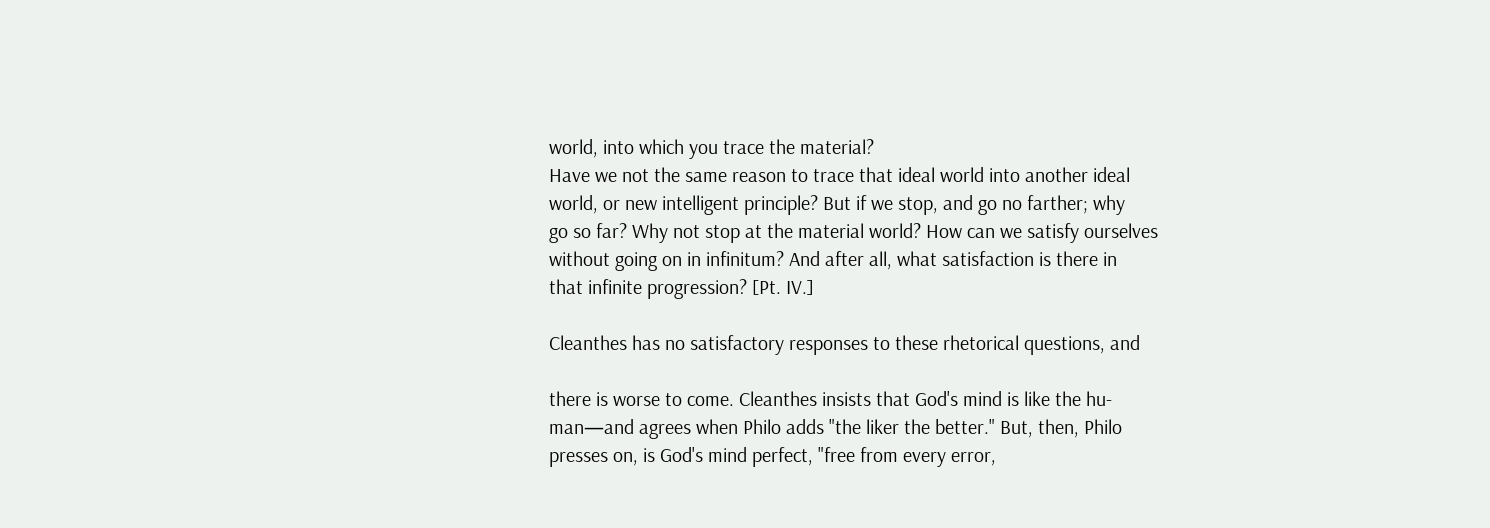world, into which you trace the material?
Have we not the same reason to trace that ideal world into another ideal
world, or new intelligent principle? But if we stop, and go no farther; why
go so far? Why not stop at the material world? How can we satisfy ourselves
without going on in infinitum? And after all, what satisfaction is there in
that infinite progression? [Pt. IV.]

Cleanthes has no satisfactory responses to these rhetorical questions, and

there is worse to come. Cleanthes insists that God's mind is like the hu-
man—and agrees when Philo adds "the liker the better." But, then, Philo
presses on, is God's mind perfect, "free from every error,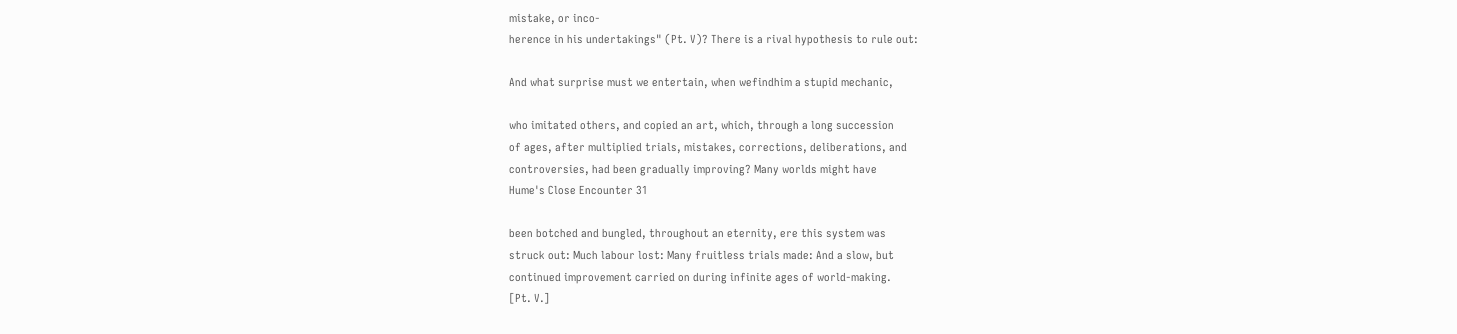mistake, or inco-
herence in his undertakings" (Pt. V)? There is a rival hypothesis to rule out:

And what surprise must we entertain, when wefindhim a stupid mechanic,

who imitated others, and copied an art, which, through a long succession
of ages, after multiplied trials, mistakes, corrections, deliberations, and
controversies, had been gradually improving? Many worlds might have
Hume's Close Encounter 31

been botched and bungled, throughout an eternity, ere this system was
struck out: Much labour lost: Many fruitless trials made: And a slow, but
continued improvement carried on during infinite ages of world-making.
[Pt. V.]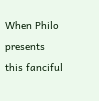When Philo presents this fanciful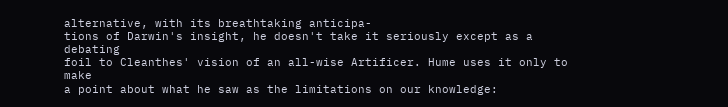alternative, with its breathtaking anticipa-
tions of Darwin's insight, he doesn't take it seriously except as a debating
foil to Cleanthes' vision of an all-wise Artificer. Hume uses it only to make
a point about what he saw as the limitations on our knowledge: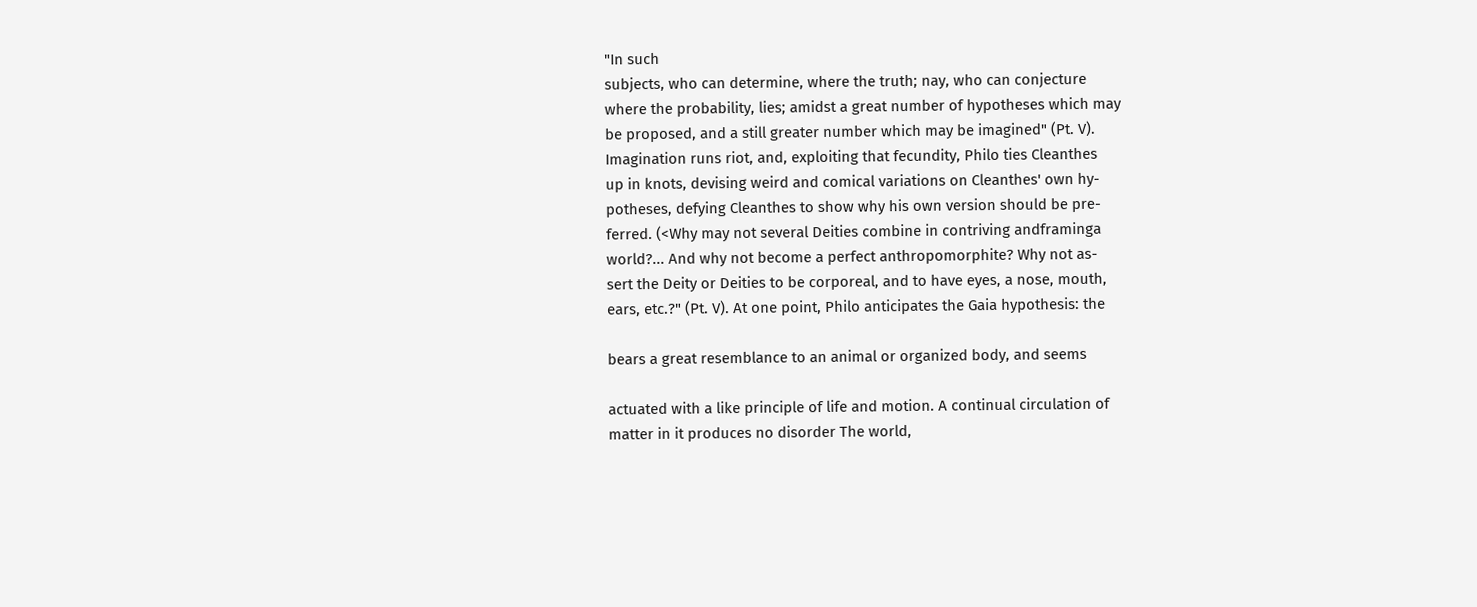"In such
subjects, who can determine, where the truth; nay, who can conjecture
where the probability, lies; amidst a great number of hypotheses which may
be proposed, and a still greater number which may be imagined" (Pt. V).
Imagination runs riot, and, exploiting that fecundity, Philo ties Cleanthes
up in knots, devising weird and comical variations on Cleanthes' own hy-
potheses, defying Cleanthes to show why his own version should be pre-
ferred. (<Why may not several Deities combine in contriving andframinga
world?... And why not become a perfect anthropomorphite? Why not as-
sert the Deity or Deities to be corporeal, and to have eyes, a nose, mouth,
ears, etc.?" (Pt. V). At one point, Philo anticipates the Gaia hypothesis: the

bears a great resemblance to an animal or organized body, and seems

actuated with a like principle of life and motion. A continual circulation of
matter in it produces no disorder The world,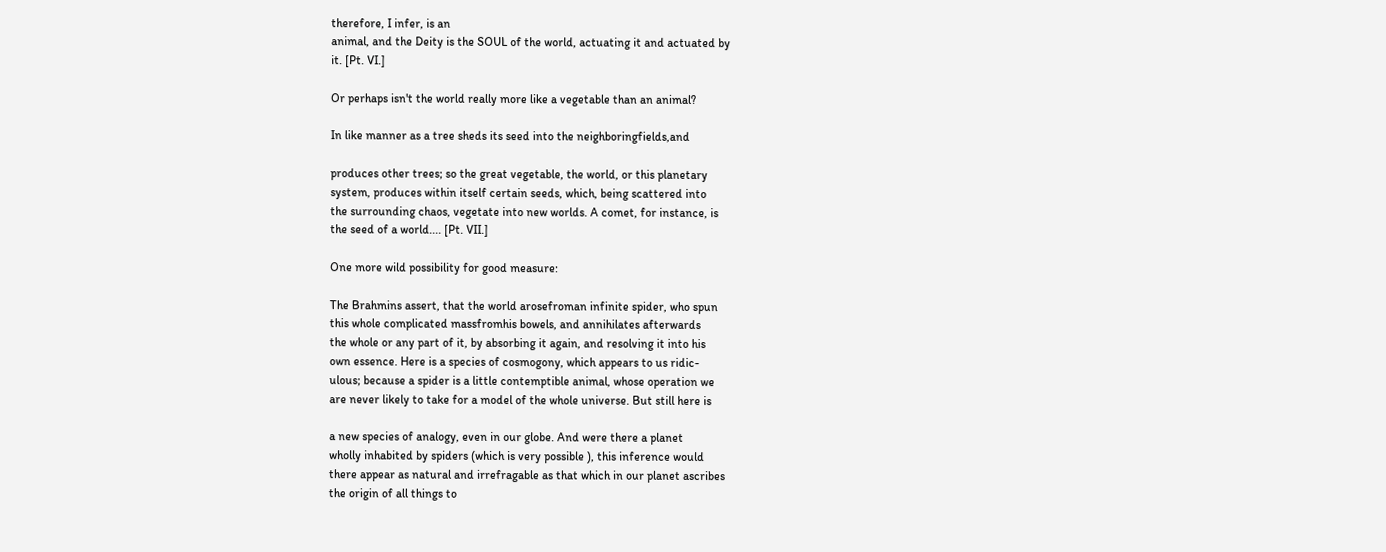therefore, I infer, is an
animal, and the Deity is the SOUL of the world, actuating it and actuated by
it. [Pt. VI.]

Or perhaps isn't the world really more like a vegetable than an animal?

In like manner as a tree sheds its seed into the neighboringfields,and

produces other trees; so the great vegetable, the world, or this planetary
system, produces within itself certain seeds, which, being scattered into
the surrounding chaos, vegetate into new worlds. A comet, for instance, is
the seed of a world.... [Pt. VII.]

One more wild possibility for good measure:

The Brahmins assert, that the world arosefroman infinite spider, who spun
this whole complicated massfromhis bowels, and annihilates afterwards
the whole or any part of it, by absorbing it again, and resolving it into his
own essence. Here is a species of cosmogony, which appears to us ridic-
ulous; because a spider is a little contemptible animal, whose operation we
are never likely to take for a model of the whole universe. But still here is

a new species of analogy, even in our globe. And were there a planet
wholly inhabited by spiders (which is very possible ), this inference would
there appear as natural and irrefragable as that which in our planet ascribes
the origin of all things to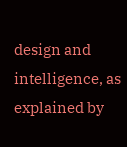design and intelligence, as explained by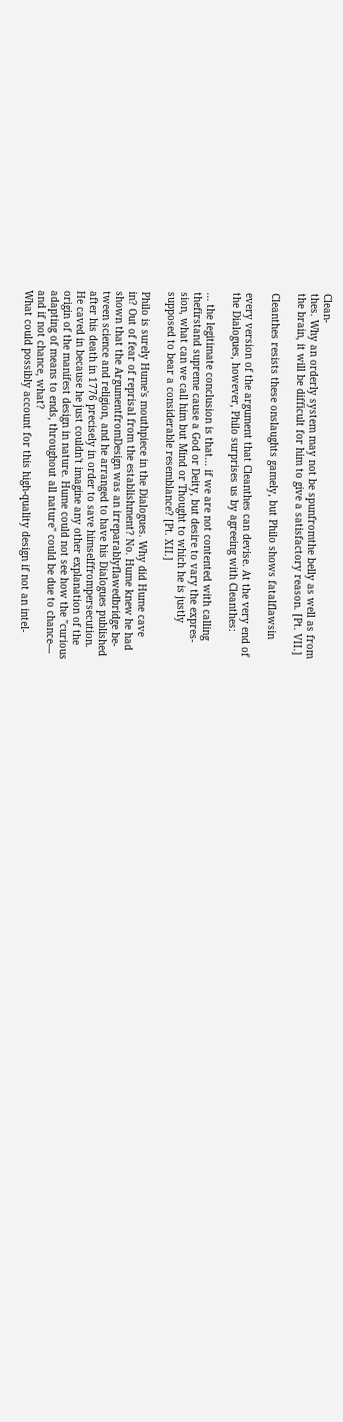Clean-
thes. Why an orderly system may not be spunfromthe belly as well as from
the brain, it will be difficult for him to give a satisfactory reason. [Pt. VII.]

Cleanthes resists these onslaughts gamely, but Philo shows fatalflawsin

every version of the argument that Cleanthes can devise. At the very end of
the Dialogues, however, Philo surprises us by agreeing with Cleanthes:

... the legitimate conclusion is that... if we are not contented with calling
thefirstand supreme cause a God or Deity, but desire to vary the expres-
sion, what can we call him but Mind or Thought to which he is justly
supposed to bear a considerable resemblance? [Pt. XII.]

Philo is surely Hume's mouthpiece in the Dialogues. Why did Hume cave
in? Out of fear of reprisal from the establishment? No. Hume knew he had
shown that the ArgumentfromDesign was an irreparablyflawedbridge be-
tween science and religion, and he arranged to have his Dialogues published
after his death in 1776 precisely in order to save himselffrompersecution.
He caved in because he just couldn't imagine any other explanation of the
origin of the manifest design in nature. Hume could not see how the "curious
adapting of means to ends, throughout all nature" could be due to chance—
and if not chance, what?
What could possibly account for this high-quality design if not an intel-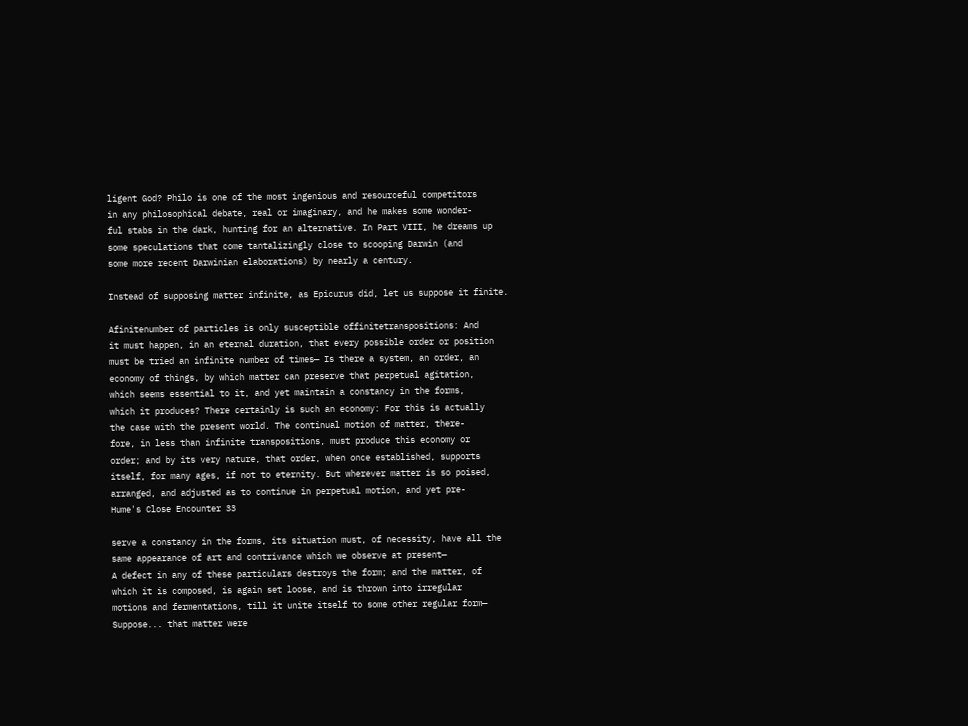ligent God? Philo is one of the most ingenious and resourceful competitors
in any philosophical debate, real or imaginary, and he makes some wonder-
ful stabs in the dark, hunting for an alternative. In Part VIII, he dreams up
some speculations that come tantalizingly close to scooping Darwin (and
some more recent Darwinian elaborations) by nearly a century.

Instead of supposing matter infinite, as Epicurus did, let us suppose it finite.

Afinitenumber of particles is only susceptible offinitetranspositions: And
it must happen, in an eternal duration, that every possible order or position
must be tried an infinite number of times— Is there a system, an order, an
economy of things, by which matter can preserve that perpetual agitation,
which seems essential to it, and yet maintain a constancy in the forms,
which it produces? There certainly is such an economy: For this is actually
the case with the present world. The continual motion of matter, there-
fore, in less than infinite transpositions, must produce this economy or
order; and by its very nature, that order, when once established, supports
itself, for many ages, if not to eternity. But wherever matter is so poised,
arranged, and adjusted as to continue in perpetual motion, and yet pre-
Hume's Close Encounter 33

serve a constancy in the forms, its situation must, of necessity, have all the
same appearance of art and contrivance which we observe at present—
A defect in any of these particulars destroys the form; and the matter, of
which it is composed, is again set loose, and is thrown into irregular
motions and fermentations, till it unite itself to some other regular form—
Suppose... that matter were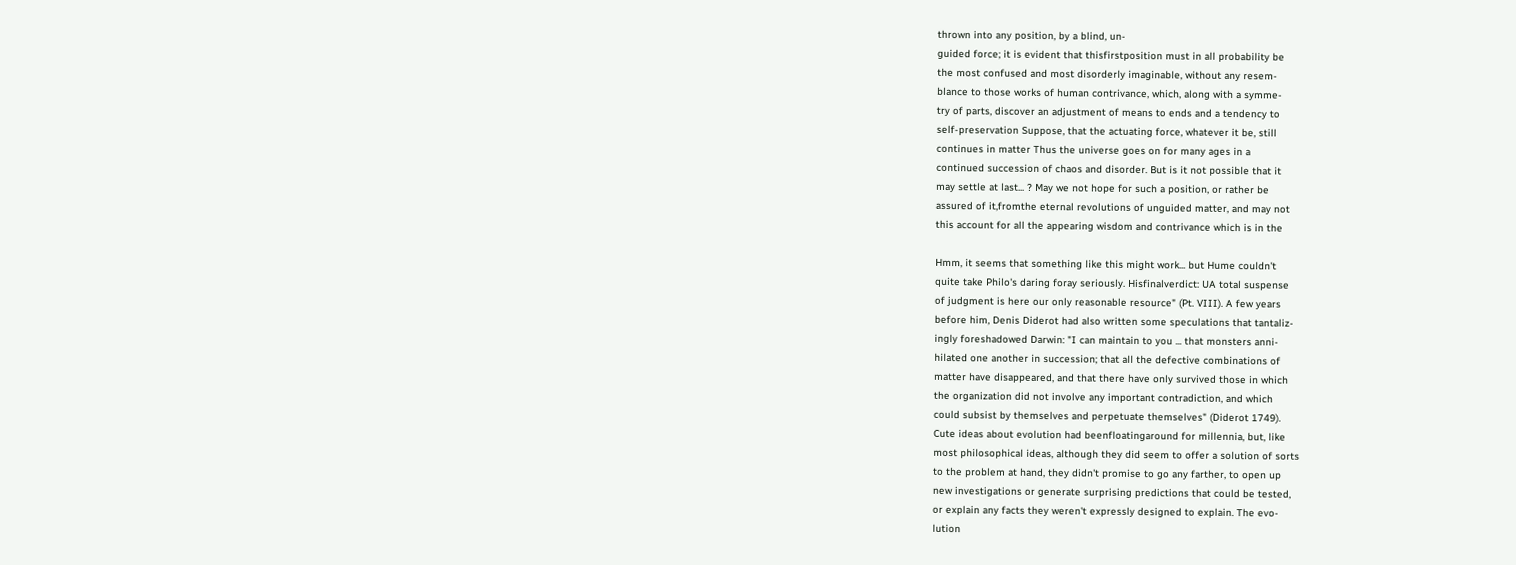thrown into any position, by a blind, un-
guided force; it is evident that thisfirstposition must in all probability be
the most confused and most disorderly imaginable, without any resem-
blance to those works of human contrivance, which, along with a symme-
try of parts, discover an adjustment of means to ends and a tendency to
self-preservation Suppose, that the actuating force, whatever it be, still
continues in matter Thus the universe goes on for many ages in a
continued succession of chaos and disorder. But is it not possible that it
may settle at last... ? May we not hope for such a position, or rather be
assured of it,fromthe eternal revolutions of unguided matter, and may not
this account for all the appearing wisdom and contrivance which is in the

Hmm, it seems that something like this might work... but Hume couldn't
quite take Philo's daring foray seriously. Hisfinalverdict: UA total suspense
of judgment is here our only reasonable resource" (Pt. VIII). A few years
before him, Denis Diderot had also written some speculations that tantaliz-
ingly foreshadowed Darwin: "I can maintain to you ... that monsters anni-
hilated one another in succession; that all the defective combinations of
matter have disappeared, and that there have only survived those in which
the organization did not involve any important contradiction, and which
could subsist by themselves and perpetuate themselves" (Diderot 1749).
Cute ideas about evolution had beenfloatingaround for millennia, but, like
most philosophical ideas, although they did seem to offer a solution of sorts
to the problem at hand, they didn't promise to go any farther, to open up
new investigations or generate surprising predictions that could be tested,
or explain any facts they weren't expressly designed to explain. The evo-
lution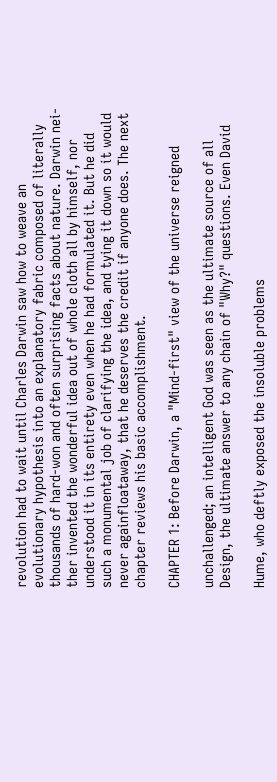revolution had to wait until Charles Darwin saw how to weave an
evolutionary hypothesis into an explanatory fabric composed of literally
thousands of hard-won and often surprising facts about nature. Darwin nei-
ther invented the wonderful idea out of whole cloth all by himself, nor
understood it in its entirety even when he had formulated it. But he did
such a monumental job of clarifying the idea, and tying it down so it would
never againfloataway, that he deserves the credit if anyone does. The next
chapter reviews his basic accomplishment.

CHAPTER 1: Before Darwin, a "Mind-first" view of the universe reigned

unchallenged; an intelligent God was seen as the ultimate source of all
Design, the ultimate answer to any chain of "Why?" questions. Even David

Hume, who deftly exposed the insoluble problems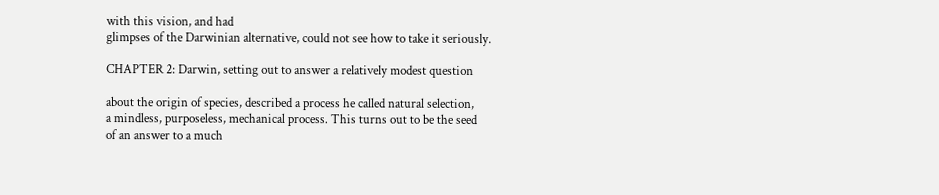with this vision, and had
glimpses of the Darwinian alternative, could not see how to take it seriously.

CHAPTER 2: Darwin, setting out to answer a relatively modest question

about the origin of species, described a process he called natural selection,
a mindless, purposeless, mechanical process. This turns out to be the seed
of an answer to a much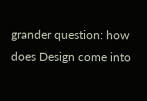grander question: how does Design come into